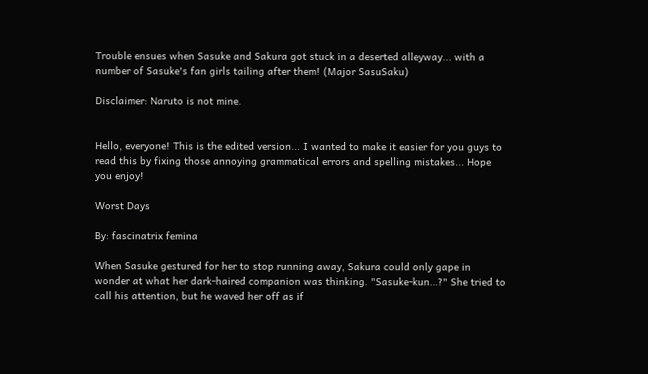Trouble ensues when Sasuke and Sakura got stuck in a deserted alleyway... with a number of Sasuke's fan girls tailing after them! (Major SasuSaku)

Disclaimer: Naruto is not mine.


Hello, everyone! This is the edited version... I wanted to make it easier for you guys to read this by fixing those annoying grammatical errors and spelling mistakes... Hope you enjoy!

Worst Days

By: fascinatrix femina

When Sasuke gestured for her to stop running away, Sakura could only gape in wonder at what her dark-haired companion was thinking. "Sasuke-kun…?" She tried to call his attention, but he waved her off as if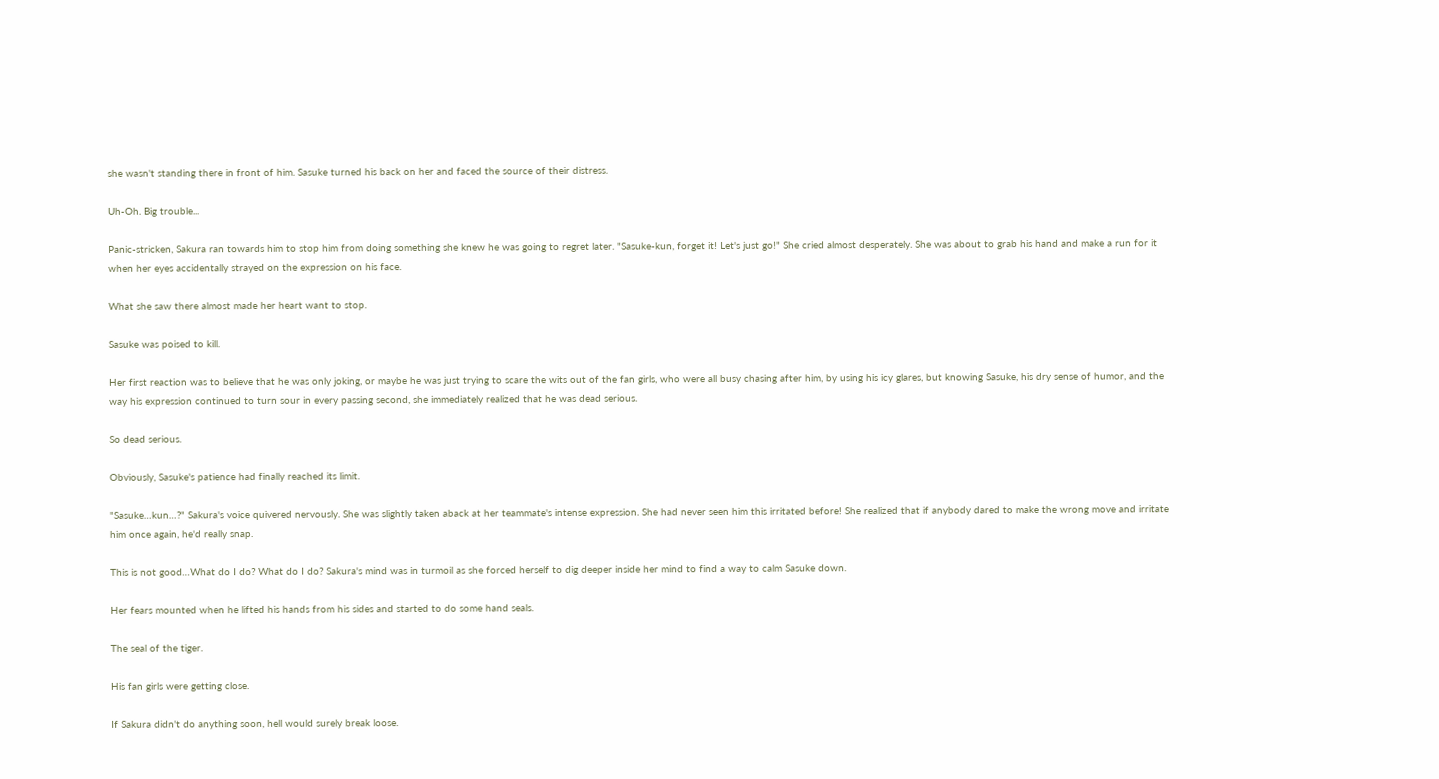she wasn't standing there in front of him. Sasuke turned his back on her and faced the source of their distress.

Uh-Oh. Big trouble...

Panic-stricken, Sakura ran towards him to stop him from doing something she knew he was going to regret later. "Sasuke-kun, forget it! Let's just go!" She cried almost desperately. She was about to grab his hand and make a run for it when her eyes accidentally strayed on the expression on his face.

What she saw there almost made her heart want to stop.

Sasuke was poised to kill.

Her first reaction was to believe that he was only joking, or maybe he was just trying to scare the wits out of the fan girls, who were all busy chasing after him, by using his icy glares, but knowing Sasuke, his dry sense of humor, and the way his expression continued to turn sour in every passing second, she immediately realized that he was dead serious.

So dead serious.

Obviously, Sasuke's patience had finally reached its limit.

"Sasuke…kun…?" Sakura's voice quivered nervously. She was slightly taken aback at her teammate's intense expression. She had never seen him this irritated before! She realized that if anybody dared to make the wrong move and irritate him once again, he'd really snap.

This is not good…What do I do? What do I do? Sakura's mind was in turmoil as she forced herself to dig deeper inside her mind to find a way to calm Sasuke down.

Her fears mounted when he lifted his hands from his sides and started to do some hand seals.

The seal of the tiger.

His fan girls were getting close.

If Sakura didn't do anything soon, hell would surely break loose.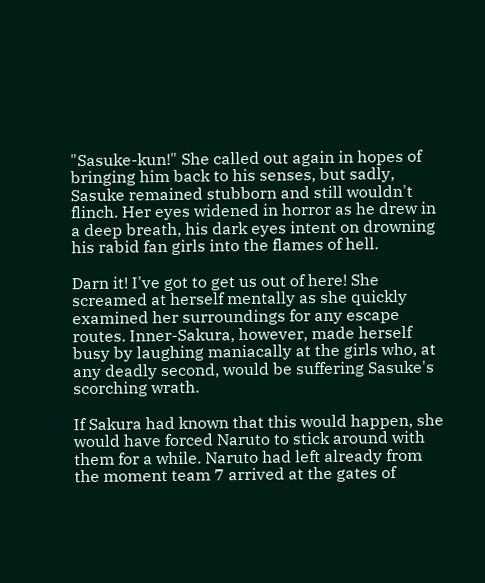"Sasuke-kun!" She called out again in hopes of bringing him back to his senses, but sadly, Sasuke remained stubborn and still wouldn't flinch. Her eyes widened in horror as he drew in a deep breath, his dark eyes intent on drowning his rabid fan girls into the flames of hell.

Darn it! I've got to get us out of here! She screamed at herself mentally as she quickly examined her surroundings for any escape routes. Inner-Sakura, however, made herself busy by laughing maniacally at the girls who, at any deadly second, would be suffering Sasuke's scorching wrath.

If Sakura had known that this would happen, she would have forced Naruto to stick around with them for a while. Naruto had left already from the moment team 7 arrived at the gates of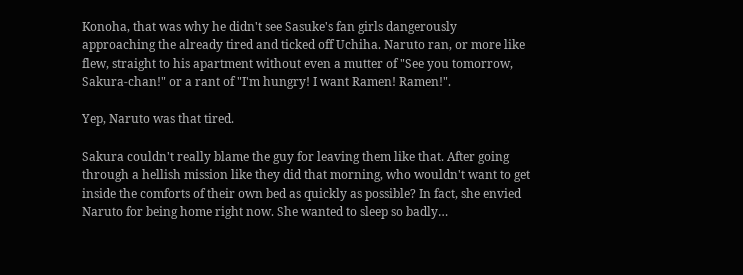Konoha, that was why he didn't see Sasuke's fan girls dangerously approaching the already tired and ticked off Uchiha. Naruto ran, or more like flew, straight to his apartment without even a mutter of "See you tomorrow, Sakura-chan!" or a rant of "I'm hungry! I want Ramen! Ramen!".

Yep, Naruto was that tired.

Sakura couldn't really blame the guy for leaving them like that. After going through a hellish mission like they did that morning, who wouldn't want to get inside the comforts of their own bed as quickly as possible? In fact, she envied Naruto for being home right now. She wanted to sleep so badly…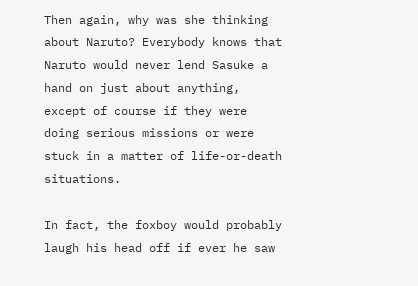Then again, why was she thinking about Naruto? Everybody knows that Naruto would never lend Sasuke a hand on just about anything, except of course if they were doing serious missions or were stuck in a matter of life-or-death situations.

In fact, the foxboy would probably laugh his head off if ever he saw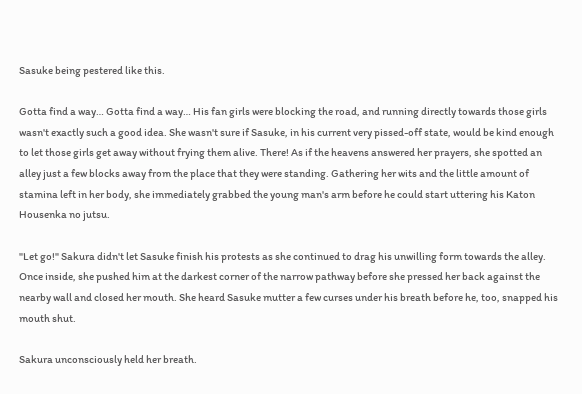Sasuke being pestered like this.

Gotta find a way… Gotta find a way… His fan girls were blocking the road, and running directly towards those girls wasn't exactly such a good idea. She wasn't sure if Sasuke, in his current very pissed-off state, would be kind enough to let those girls get away without frying them alive. There! As if the heavens answered her prayers, she spotted an alley just a few blocks away from the place that they were standing. Gathering her wits and the little amount of stamina left in her body, she immediately grabbed the young man's arm before he could start uttering his Katon Housenka no jutsu.

"Let go!" Sakura didn't let Sasuke finish his protests as she continued to drag his unwilling form towards the alley. Once inside, she pushed him at the darkest corner of the narrow pathway before she pressed her back against the nearby wall and closed her mouth. She heard Sasuke mutter a few curses under his breath before he, too, snapped his mouth shut.

Sakura unconsciously held her breath.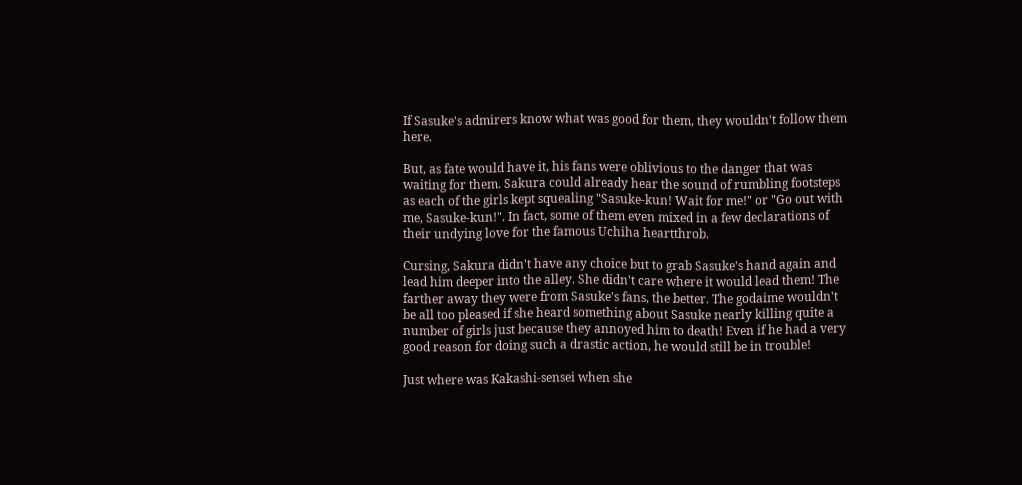If Sasuke's admirers know what was good for them, they wouldn't follow them here.

But, as fate would have it, his fans were oblivious to the danger that was waiting for them. Sakura could already hear the sound of rumbling footsteps as each of the girls kept squealing "Sasuke-kun! Wait for me!" or "Go out with me, Sasuke-kun!". In fact, some of them even mixed in a few declarations of their undying love for the famous Uchiha heartthrob.

Cursing, Sakura didn't have any choice but to grab Sasuke's hand again and lead him deeper into the alley. She didn't care where it would lead them! The farther away they were from Sasuke's fans, the better. The godaime wouldn't be all too pleased if she heard something about Sasuke nearly killing quite a number of girls just because they annoyed him to death! Even if he had a very good reason for doing such a drastic action, he would still be in trouble!

Just where was Kakashi-sensei when she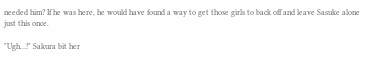needed him? If he was here, he would have found a way to get those girls to back off and leave Sasuke alone just this once.

"Ugh…!" Sakura bit her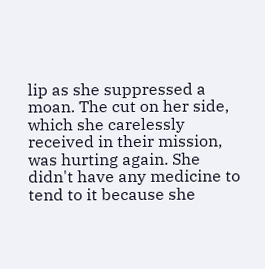lip as she suppressed a moan. The cut on her side, which she carelessly received in their mission, was hurting again. She didn't have any medicine to tend to it because she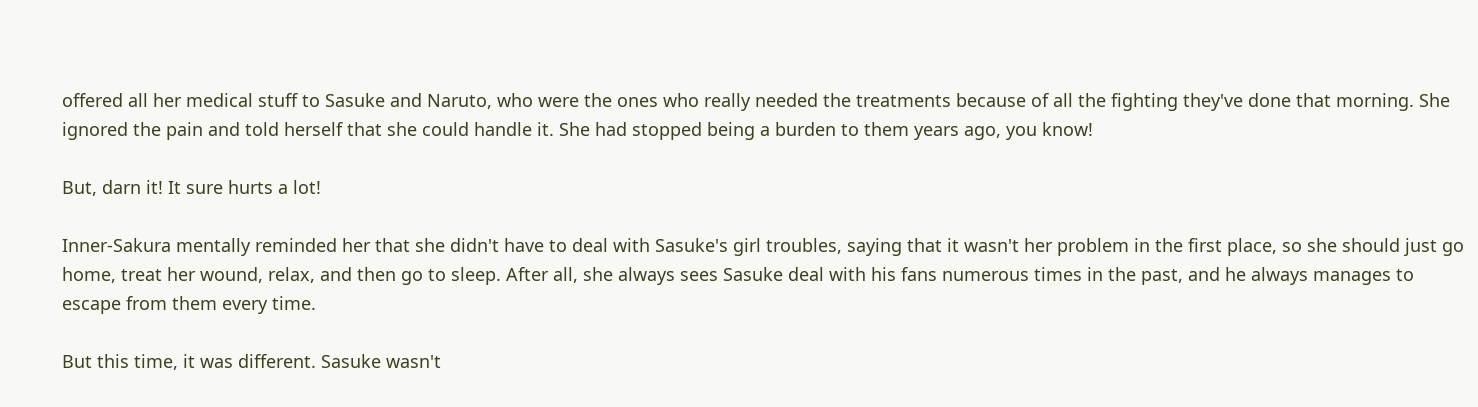offered all her medical stuff to Sasuke and Naruto, who were the ones who really needed the treatments because of all the fighting they've done that morning. She ignored the pain and told herself that she could handle it. She had stopped being a burden to them years ago, you know!

But, darn it! It sure hurts a lot!

Inner-Sakura mentally reminded her that she didn't have to deal with Sasuke's girl troubles, saying that it wasn't her problem in the first place, so she should just go home, treat her wound, relax, and then go to sleep. After all, she always sees Sasuke deal with his fans numerous times in the past, and he always manages to escape from them every time.

But this time, it was different. Sasuke wasn't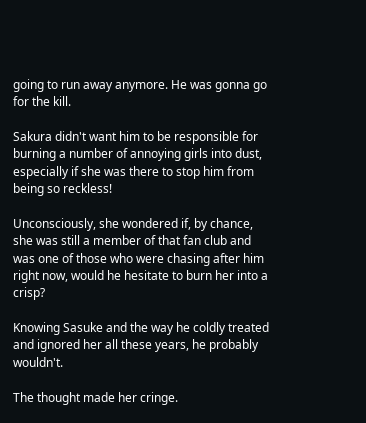going to run away anymore. He was gonna go for the kill.

Sakura didn't want him to be responsible for burning a number of annoying girls into dust, especially if she was there to stop him from being so reckless!

Unconsciously, she wondered if, by chance, she was still a member of that fan club and was one of those who were chasing after him right now, would he hesitate to burn her into a crisp?

Knowing Sasuke and the way he coldly treated and ignored her all these years, he probably wouldn't.

The thought made her cringe.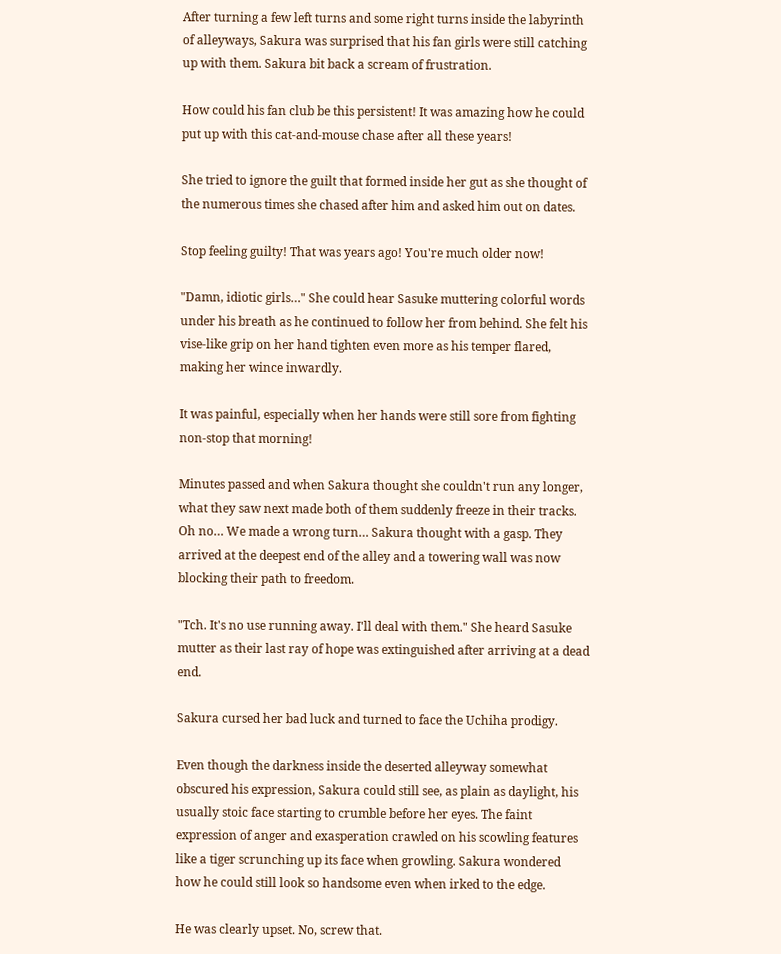After turning a few left turns and some right turns inside the labyrinth of alleyways, Sakura was surprised that his fan girls were still catching up with them. Sakura bit back a scream of frustration.

How could his fan club be this persistent! It was amazing how he could put up with this cat-and-mouse chase after all these years!

She tried to ignore the guilt that formed inside her gut as she thought of the numerous times she chased after him and asked him out on dates.

Stop feeling guilty! That was years ago! You're much older now!

"Damn, idiotic girls…" She could hear Sasuke muttering colorful words under his breath as he continued to follow her from behind. She felt his vise-like grip on her hand tighten even more as his temper flared, making her wince inwardly.

It was painful, especially when her hands were still sore from fighting non-stop that morning!

Minutes passed and when Sakura thought she couldn't run any longer, what they saw next made both of them suddenly freeze in their tracks. Oh no… We made a wrong turn… Sakura thought with a gasp. They arrived at the deepest end of the alley and a towering wall was now blocking their path to freedom.

"Tch. It's no use running away. I'll deal with them." She heard Sasuke mutter as their last ray of hope was extinguished after arriving at a dead end.

Sakura cursed her bad luck and turned to face the Uchiha prodigy.

Even though the darkness inside the deserted alleyway somewhat obscured his expression, Sakura could still see, as plain as daylight, his usually stoic face starting to crumble before her eyes. The faint expression of anger and exasperation crawled on his scowling features like a tiger scrunching up its face when growling. Sakura wondered how he could still look so handsome even when irked to the edge.

He was clearly upset. No, screw that.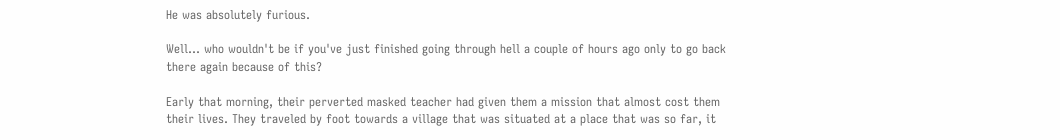He was absolutely furious.

Well… who wouldn't be if you've just finished going through hell a couple of hours ago only to go back there again because of this?

Early that morning, their perverted masked teacher had given them a mission that almost cost them their lives. They traveled by foot towards a village that was situated at a place that was so far, it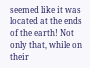seemed like it was located at the ends of the earth! Not only that, while on their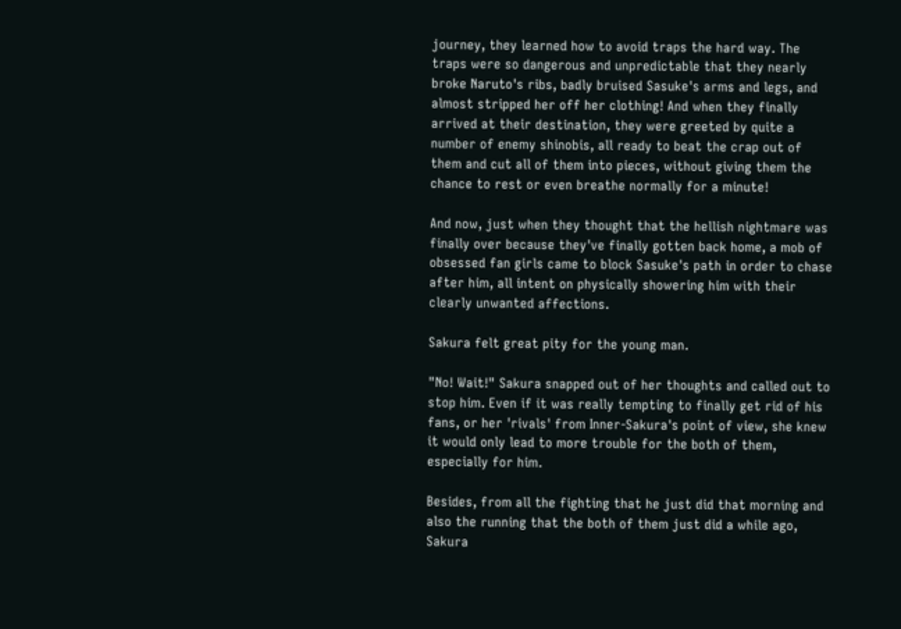journey, they learned how to avoid traps the hard way. The traps were so dangerous and unpredictable that they nearly broke Naruto's ribs, badly bruised Sasuke's arms and legs, and almost stripped her off her clothing! And when they finally arrived at their destination, they were greeted by quite a number of enemy shinobis, all ready to beat the crap out of them and cut all of them into pieces, without giving them the chance to rest or even breathe normally for a minute!

And now, just when they thought that the hellish nightmare was finally over because they've finally gotten back home, a mob of obsessed fan girls came to block Sasuke's path in order to chase after him, all intent on physically showering him with their clearly unwanted affections.

Sakura felt great pity for the young man.

"No! Wait!" Sakura snapped out of her thoughts and called out to stop him. Even if it was really tempting to finally get rid of his fans, or her 'rivals' from Inner-Sakura's point of view, she knew it would only lead to more trouble for the both of them, especially for him.

Besides, from all the fighting that he just did that morning and also the running that the both of them just did a while ago, Sakura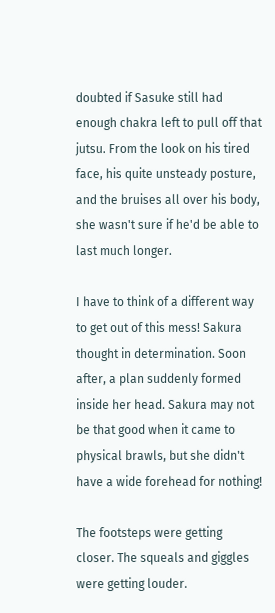doubted if Sasuke still had enough chakra left to pull off that jutsu. From the look on his tired face, his quite unsteady posture, and the bruises all over his body, she wasn't sure if he'd be able to last much longer.

I have to think of a different way to get out of this mess! Sakura thought in determination. Soon after, a plan suddenly formed inside her head. Sakura may not be that good when it came to physical brawls, but she didn't have a wide forehead for nothing!

The footsteps were getting closer. The squeals and giggles were getting louder.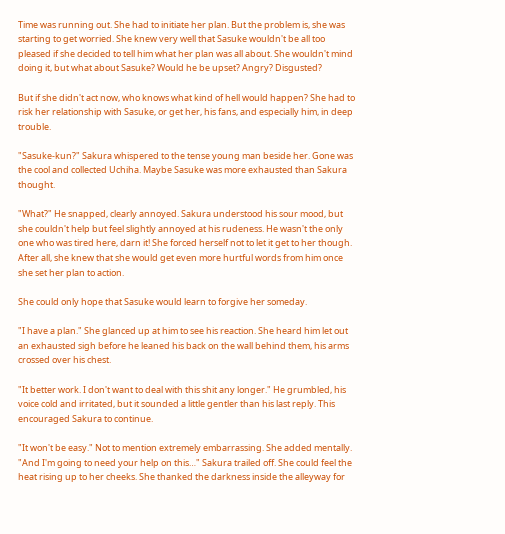Time was running out. She had to initiate her plan. But the problem is, she was starting to get worried. She knew very well that Sasuke wouldn't be all too pleased if she decided to tell him what her plan was all about. She wouldn't mind doing it, but what about Sasuke? Would he be upset? Angry? Disgusted?

But if she didn't act now, who knows what kind of hell would happen? She had to risk her relationship with Sasuke, or get her, his fans, and especially him, in deep trouble.

"Sasuke-kun?" Sakura whispered to the tense young man beside her. Gone was the cool and collected Uchiha. Maybe Sasuke was more exhausted than Sakura thought.

"What?" He snapped, clearly annoyed. Sakura understood his sour mood, but she couldn't help but feel slightly annoyed at his rudeness. He wasn't the only one who was tired here, darn it! She forced herself not to let it get to her though. After all, she knew that she would get even more hurtful words from him once she set her plan to action.

She could only hope that Sasuke would learn to forgive her someday.

"I have a plan." She glanced up at him to see his reaction. She heard him let out an exhausted sigh before he leaned his back on the wall behind them, his arms crossed over his chest.

"It better work. I don't want to deal with this shit any longer." He grumbled, his voice cold and irritated, but it sounded a little gentler than his last reply. This encouraged Sakura to continue.

"It won't be easy." Not to mention extremely embarrassing. She added mentally. "And I'm going to need your help on this…" Sakura trailed off. She could feel the heat rising up to her cheeks. She thanked the darkness inside the alleyway for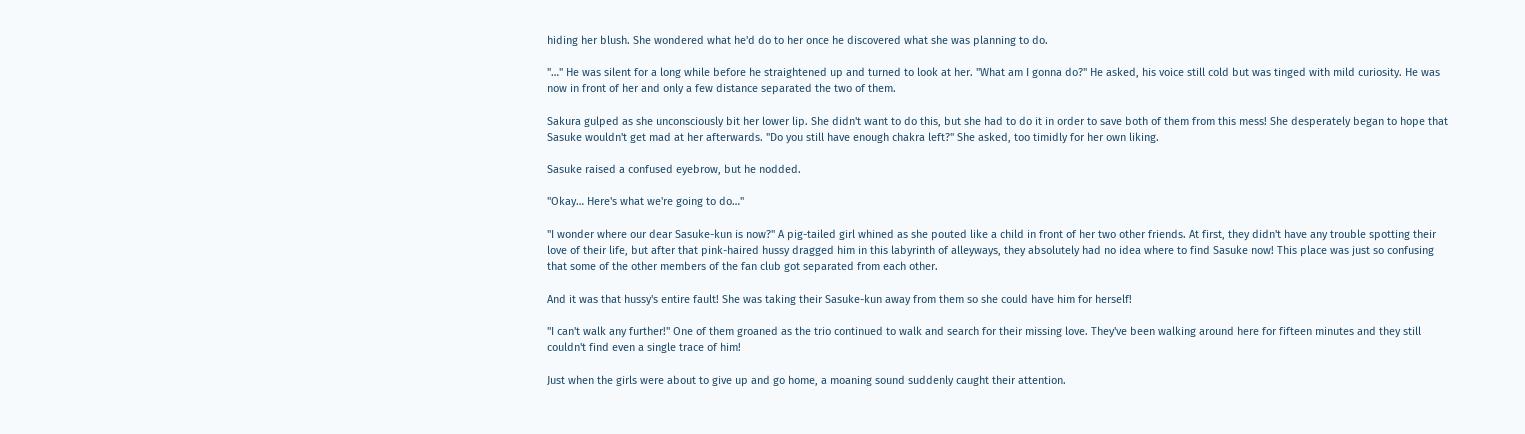hiding her blush. She wondered what he'd do to her once he discovered what she was planning to do.

"…" He was silent for a long while before he straightened up and turned to look at her. "What am I gonna do?" He asked, his voice still cold but was tinged with mild curiosity. He was now in front of her and only a few distance separated the two of them.

Sakura gulped as she unconsciously bit her lower lip. She didn't want to do this, but she had to do it in order to save both of them from this mess! She desperately began to hope that Sasuke wouldn't get mad at her afterwards. "Do you still have enough chakra left?" She asked, too timidly for her own liking.

Sasuke raised a confused eyebrow, but he nodded.

"Okay… Here's what we're going to do…"

"I wonder where our dear Sasuke-kun is now?" A pig-tailed girl whined as she pouted like a child in front of her two other friends. At first, they didn't have any trouble spotting their love of their life, but after that pink-haired hussy dragged him in this labyrinth of alleyways, they absolutely had no idea where to find Sasuke now! This place was just so confusing that some of the other members of the fan club got separated from each other.

And it was that hussy's entire fault! She was taking their Sasuke-kun away from them so she could have him for herself!

"I can't walk any further!" One of them groaned as the trio continued to walk and search for their missing love. They've been walking around here for fifteen minutes and they still couldn't find even a single trace of him!

Just when the girls were about to give up and go home, a moaning sound suddenly caught their attention.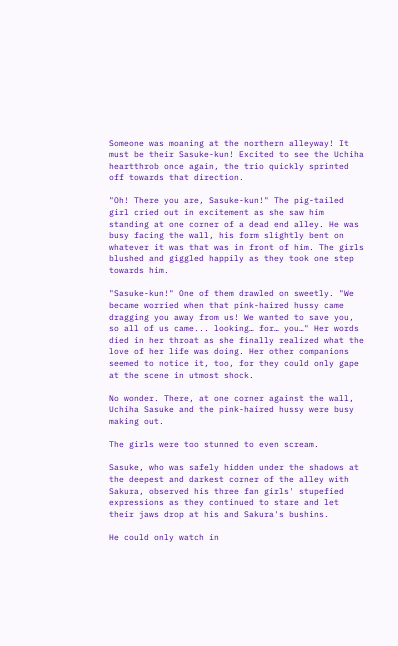Someone was moaning at the northern alleyway! It must be their Sasuke-kun! Excited to see the Uchiha heartthrob once again, the trio quickly sprinted off towards that direction.

"Oh! There you are, Sasuke-kun!" The pig-tailed girl cried out in excitement as she saw him standing at one corner of a dead end alley. He was busy facing the wall, his form slightly bent on whatever it was that was in front of him. The girls blushed and giggled happily as they took one step towards him.

"Sasuke-kun!" One of them drawled on sweetly. "We became worried when that pink-haired hussy came dragging you away from us! We wanted to save you, so all of us came... looking… for… you…" Her words died in her throat as she finally realized what the love of her life was doing. Her other companions seemed to notice it, too, for they could only gape at the scene in utmost shock.

No wonder. There, at one corner against the wall, Uchiha Sasuke and the pink-haired hussy were busy making out.

The girls were too stunned to even scream.

Sasuke, who was safely hidden under the shadows at the deepest and darkest corner of the alley with Sakura, observed his three fan girls' stupefied expressions as they continued to stare and let their jaws drop at his and Sakura's bushins.

He could only watch in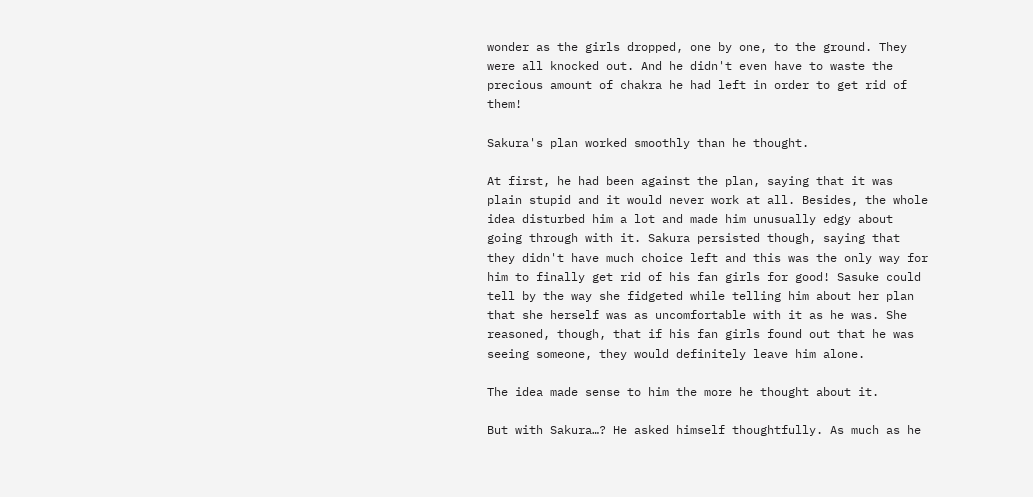wonder as the girls dropped, one by one, to the ground. They were all knocked out. And he didn't even have to waste the precious amount of chakra he had left in order to get rid of them!

Sakura's plan worked smoothly than he thought.

At first, he had been against the plan, saying that it was plain stupid and it would never work at all. Besides, the whole idea disturbed him a lot and made him unusually edgy about going through with it. Sakura persisted though, saying that they didn't have much choice left and this was the only way for him to finally get rid of his fan girls for good! Sasuke could tell by the way she fidgeted while telling him about her plan that she herself was as uncomfortable with it as he was. She reasoned, though, that if his fan girls found out that he was seeing someone, they would definitely leave him alone.

The idea made sense to him the more he thought about it.

But with Sakura…? He asked himself thoughtfully. As much as he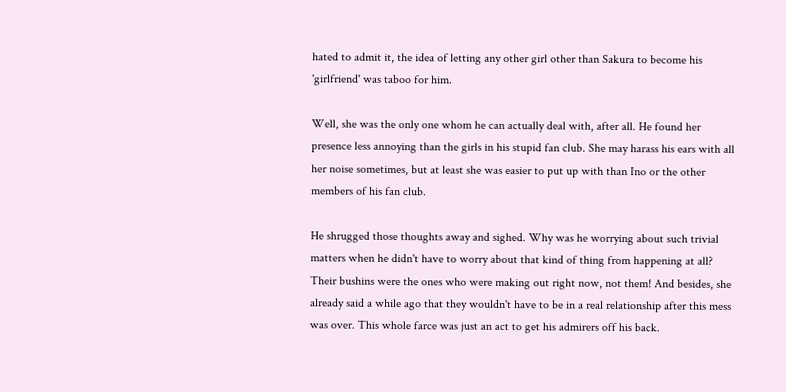hated to admit it, the idea of letting any other girl other than Sakura to become his 'girlfriend' was taboo for him.

Well, she was the only one whom he can actually deal with, after all. He found her presence less annoying than the girls in his stupid fan club. She may harass his ears with all her noise sometimes, but at least she was easier to put up with than Ino or the other members of his fan club.

He shrugged those thoughts away and sighed. Why was he worrying about such trivial matters when he didn't have to worry about that kind of thing from happening at all? Their bushins were the ones who were making out right now, not them! And besides, she already said a while ago that they wouldn't have to be in a real relationship after this mess was over. This whole farce was just an act to get his admirers off his back.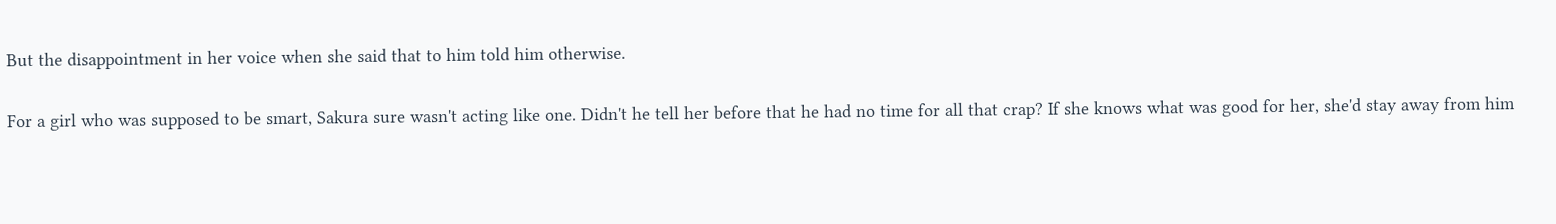But the disappointment in her voice when she said that to him told him otherwise.

For a girl who was supposed to be smart, Sakura sure wasn't acting like one. Didn't he tell her before that he had no time for all that crap? If she knows what was good for her, she'd stay away from him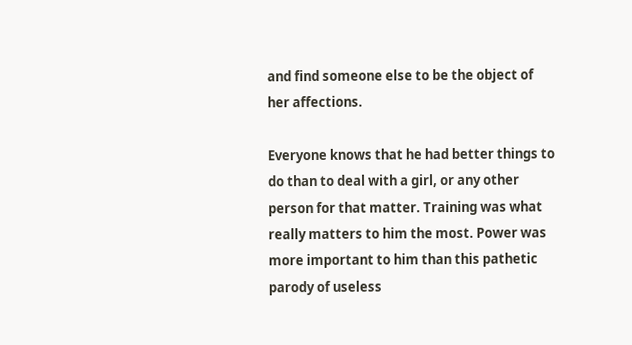and find someone else to be the object of her affections.

Everyone knows that he had better things to do than to deal with a girl, or any other person for that matter. Training was what really matters to him the most. Power was more important to him than this pathetic parody of useless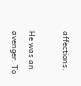affections.

He was an avenger. To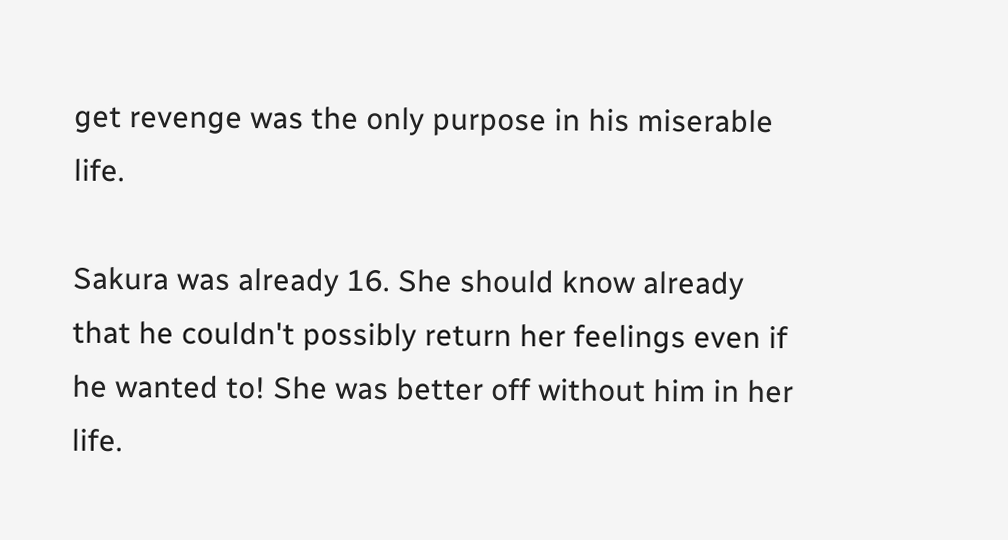get revenge was the only purpose in his miserable life.

Sakura was already 16. She should know already that he couldn't possibly return her feelings even if he wanted to! She was better off without him in her life.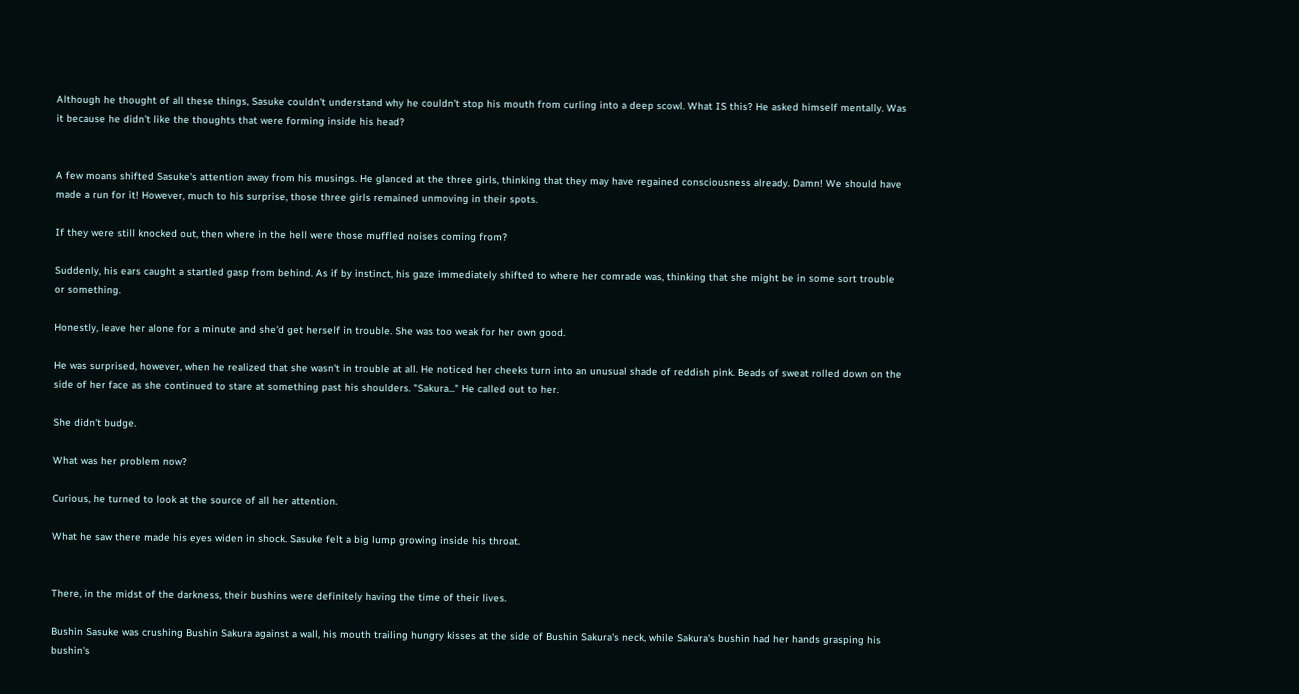Although he thought of all these things, Sasuke couldn't understand why he couldn't stop his mouth from curling into a deep scowl. What IS this? He asked himself mentally. Was it because he didn't like the thoughts that were forming inside his head?


A few moans shifted Sasuke's attention away from his musings. He glanced at the three girls, thinking that they may have regained consciousness already. Damn! We should have made a run for it! However, much to his surprise, those three girls remained unmoving in their spots.

If they were still knocked out, then where in the hell were those muffled noises coming from?

Suddenly, his ears caught a startled gasp from behind. As if by instinct, his gaze immediately shifted to where her comrade was, thinking that she might be in some sort trouble or something.

Honestly, leave her alone for a minute and she'd get herself in trouble. She was too weak for her own good.

He was surprised, however, when he realized that she wasn't in trouble at all. He noticed her cheeks turn into an unusual shade of reddish pink. Beads of sweat rolled down on the side of her face as she continued to stare at something past his shoulders. "Sakura..." He called out to her.

She didn't budge.

What was her problem now?

Curious, he turned to look at the source of all her attention.

What he saw there made his eyes widen in shock. Sasuke felt a big lump growing inside his throat.


There, in the midst of the darkness, their bushins were definitely having the time of their lives.

Bushin Sasuke was crushing Bushin Sakura against a wall, his mouth trailing hungry kisses at the side of Bushin Sakura's neck, while Sakura's bushin had her hands grasping his bushin's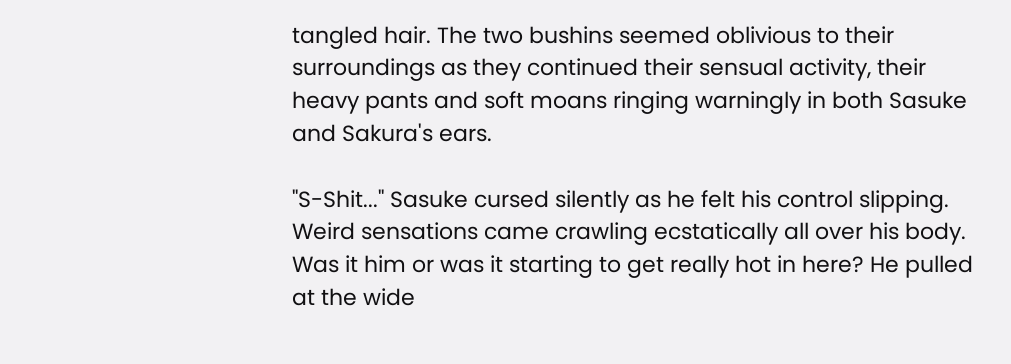tangled hair. The two bushins seemed oblivious to their surroundings as they continued their sensual activity, their heavy pants and soft moans ringing warningly in both Sasuke and Sakura's ears.

"S-Shit..." Sasuke cursed silently as he felt his control slipping. Weird sensations came crawling ecstatically all over his body. Was it him or was it starting to get really hot in here? He pulled at the wide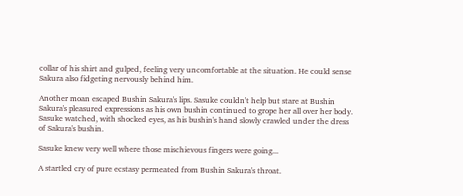collar of his shirt and gulped, feeling very uncomfortable at the situation. He could sense Sakura also fidgeting nervously behind him.

Another moan escaped Bushin Sakura's lips. Sasuke couldn't help but stare at Bushin Sakura's pleasured expressions as his own bushin continued to grope her all over her body. Sasuke watched, with shocked eyes, as his bushin's hand slowly crawled under the dress of Sakura's bushin.

Sasuke knew very well where those mischievous fingers were going...

A startled cry of pure ecstasy permeated from Bushin Sakura's throat.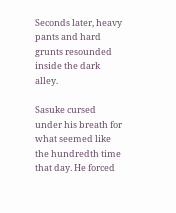Seconds later, heavy pants and hard grunts resounded inside the dark alley.

Sasuke cursed under his breath for what seemed like the hundredth time that day. He forced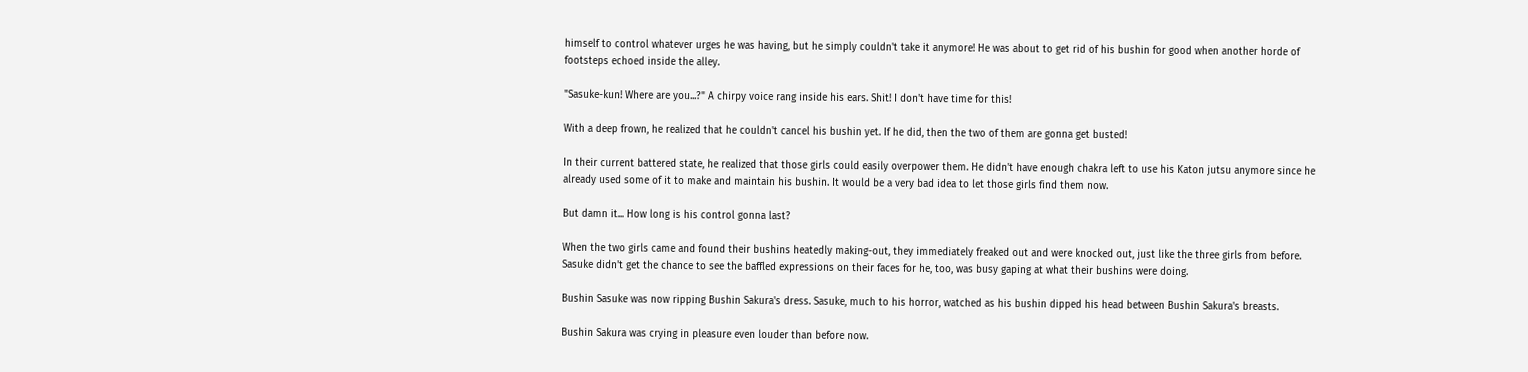himself to control whatever urges he was having, but he simply couldn't take it anymore! He was about to get rid of his bushin for good when another horde of footsteps echoed inside the alley.

"Sasuke-kun! Where are you...?" A chirpy voice rang inside his ears. Shit! I don't have time for this!

With a deep frown, he realized that he couldn't cancel his bushin yet. If he did, then the two of them are gonna get busted!

In their current battered state, he realized that those girls could easily overpower them. He didn't have enough chakra left to use his Katon jutsu anymore since he already used some of it to make and maintain his bushin. It would be a very bad idea to let those girls find them now.

But damn it... How long is his control gonna last?

When the two girls came and found their bushins heatedly making-out, they immediately freaked out and were knocked out, just like the three girls from before. Sasuke didn't get the chance to see the baffled expressions on their faces for he, too, was busy gaping at what their bushins were doing.

Bushin Sasuke was now ripping Bushin Sakura's dress. Sasuke, much to his horror, watched as his bushin dipped his head between Bushin Sakura's breasts.

Bushin Sakura was crying in pleasure even louder than before now.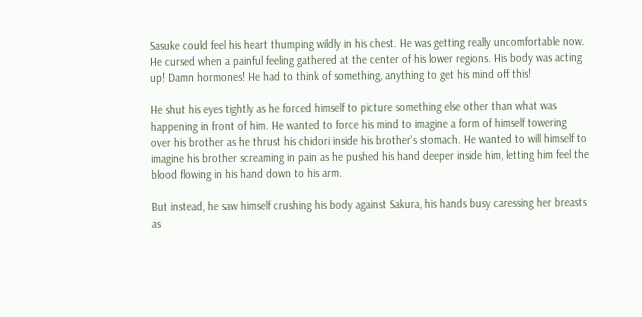Sasuke could feel his heart thumping wildly in his chest. He was getting really uncomfortable now. He cursed when a painful feeling gathered at the center of his lower regions. His body was acting up! Damn hormones! He had to think of something, anything to get his mind off this!

He shut his eyes tightly as he forced himself to picture something else other than what was happening in front of him. He wanted to force his mind to imagine a form of himself towering over his brother as he thrust his chidori inside his brother's stomach. He wanted to will himself to imagine his brother screaming in pain as he pushed his hand deeper inside him, letting him feel the blood flowing in his hand down to his arm.

But instead, he saw himself crushing his body against Sakura, his hands busy caressing her breasts as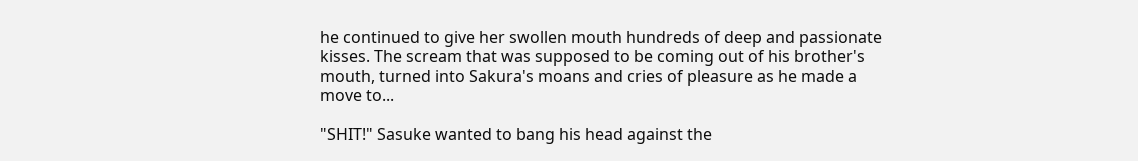he continued to give her swollen mouth hundreds of deep and passionate kisses. The scream that was supposed to be coming out of his brother's mouth, turned into Sakura's moans and cries of pleasure as he made a move to...

"SHIT!" Sasuke wanted to bang his head against the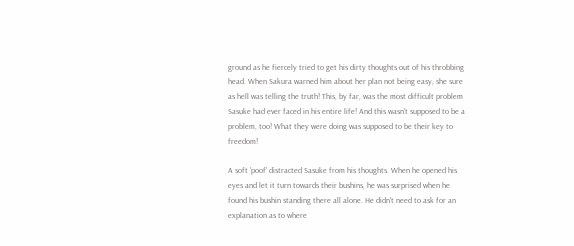ground as he fiercely tried to get his dirty thoughts out of his throbbing head. When Sakura warned him about her plan not being easy, she sure as hell was telling the truth! This, by far, was the most difficult problem Sasuke had ever faced in his entire life! And this wasn't supposed to be a problem, too! What they were doing was supposed to be their key to freedom!

A soft 'poof' distracted Sasuke from his thoughts. When he opened his eyes and let it turn towards their bushins, he was surprised when he found his bushin standing there all alone. He didn't need to ask for an explanation as to where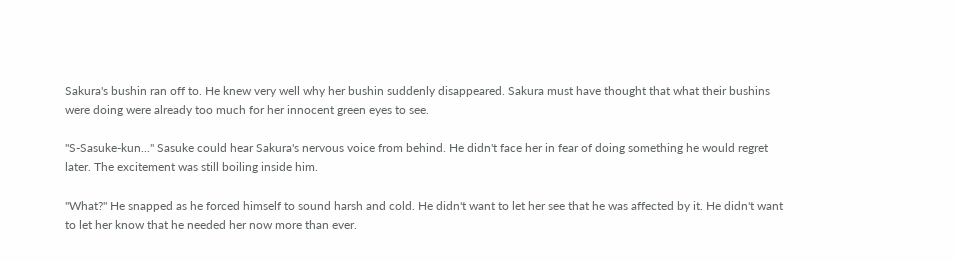Sakura's bushin ran off to. He knew very well why her bushin suddenly disappeared. Sakura must have thought that what their bushins were doing were already too much for her innocent green eyes to see.

"S-Sasuke-kun..." Sasuke could hear Sakura's nervous voice from behind. He didn't face her in fear of doing something he would regret later. The excitement was still boiling inside him.

"What?" He snapped as he forced himself to sound harsh and cold. He didn't want to let her see that he was affected by it. He didn't want to let her know that he needed her now more than ever.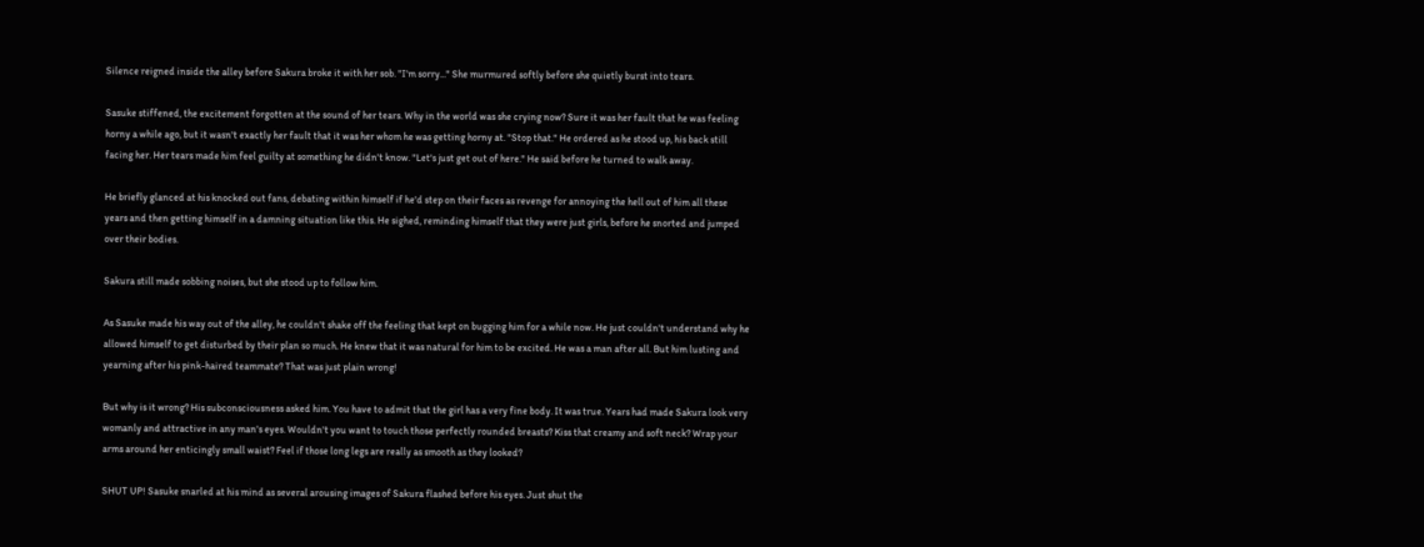Silence reigned inside the alley before Sakura broke it with her sob. "I'm sorry..." She murmured softly before she quietly burst into tears.

Sasuke stiffened, the excitement forgotten at the sound of her tears. Why in the world was she crying now? Sure it was her fault that he was feeling horny a while ago, but it wasn't exactly her fault that it was her whom he was getting horny at. "Stop that." He ordered as he stood up, his back still facing her. Her tears made him feel guilty at something he didn't know. "Let's just get out of here." He said before he turned to walk away.

He briefly glanced at his knocked out fans, debating within himself if he'd step on their faces as revenge for annoying the hell out of him all these years and then getting himself in a damning situation like this. He sighed, reminding himself that they were just girls, before he snorted and jumped over their bodies.

Sakura still made sobbing noises, but she stood up to follow him.

As Sasuke made his way out of the alley, he couldn't shake off the feeling that kept on bugging him for a while now. He just couldn't understand why he allowed himself to get disturbed by their plan so much. He knew that it was natural for him to be excited. He was a man after all. But him lusting and yearning after his pink-haired teammate? That was just plain wrong!

But why is it wrong? His subconsciousness asked him. You have to admit that the girl has a very fine body. It was true. Years had made Sakura look very womanly and attractive in any man's eyes. Wouldn't you want to touch those perfectly rounded breasts? Kiss that creamy and soft neck? Wrap your arms around her enticingly small waist? Feel if those long legs are really as smooth as they looked?

SHUT UP! Sasuke snarled at his mind as several arousing images of Sakura flashed before his eyes. Just shut the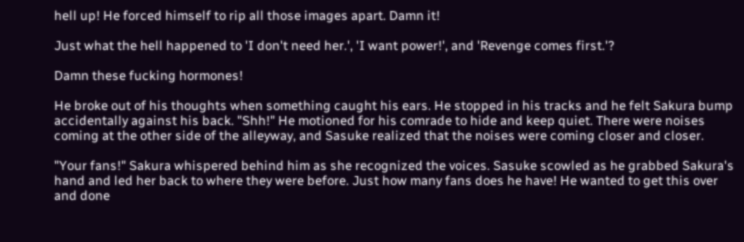hell up! He forced himself to rip all those images apart. Damn it!

Just what the hell happened to 'I don't need her.', 'I want power!', and 'Revenge comes first.'?

Damn these fucking hormones!

He broke out of his thoughts when something caught his ears. He stopped in his tracks and he felt Sakura bump accidentally against his back. "Shh!" He motioned for his comrade to hide and keep quiet. There were noises coming at the other side of the alleyway, and Sasuke realized that the noises were coming closer and closer.

"Your fans!" Sakura whispered behind him as she recognized the voices. Sasuke scowled as he grabbed Sakura's hand and led her back to where they were before. Just how many fans does he have! He wanted to get this over and done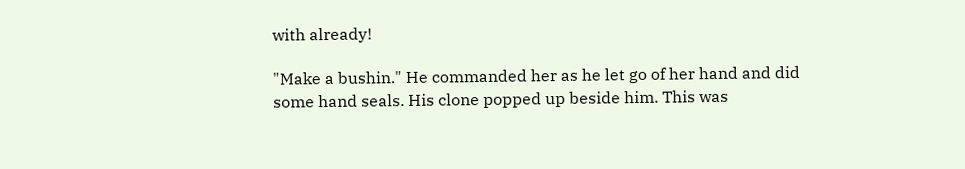with already!

"Make a bushin." He commanded her as he let go of her hand and did some hand seals. His clone popped up beside him. This was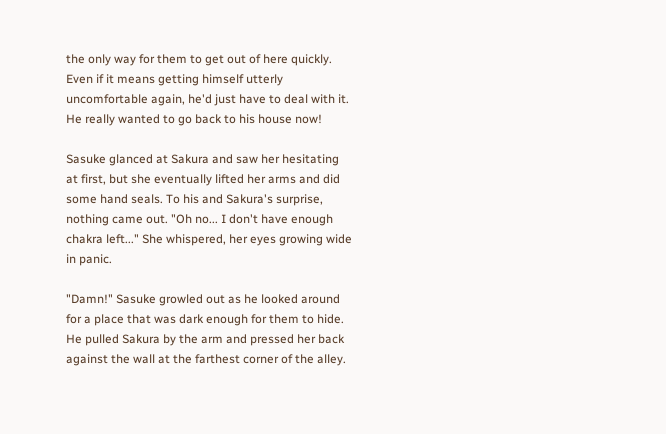the only way for them to get out of here quickly. Even if it means getting himself utterly uncomfortable again, he'd just have to deal with it. He really wanted to go back to his house now!

Sasuke glanced at Sakura and saw her hesitating at first, but she eventually lifted her arms and did some hand seals. To his and Sakura's surprise, nothing came out. "Oh no... I don't have enough chakra left..." She whispered, her eyes growing wide in panic.

"Damn!" Sasuke growled out as he looked around for a place that was dark enough for them to hide. He pulled Sakura by the arm and pressed her back against the wall at the farthest corner of the alley.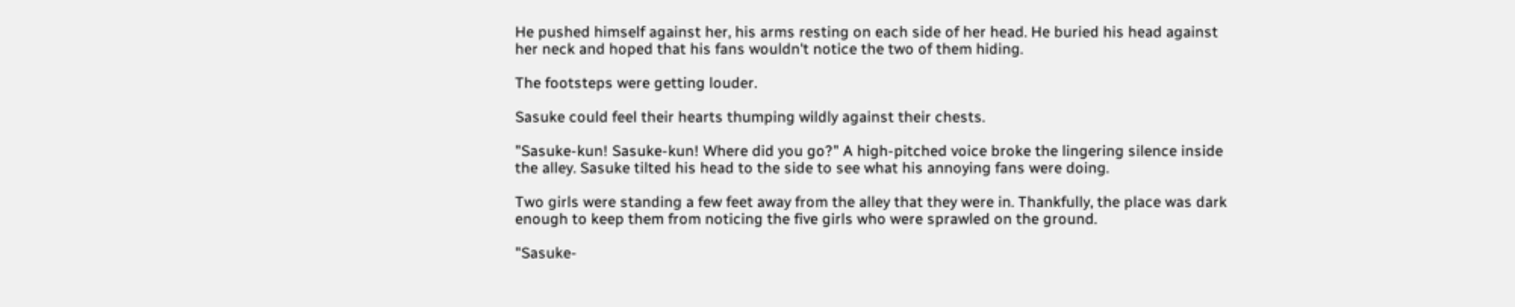He pushed himself against her, his arms resting on each side of her head. He buried his head against her neck and hoped that his fans wouldn't notice the two of them hiding.

The footsteps were getting louder.

Sasuke could feel their hearts thumping wildly against their chests.

"Sasuke-kun! Sasuke-kun! Where did you go?" A high-pitched voice broke the lingering silence inside the alley. Sasuke tilted his head to the side to see what his annoying fans were doing.

Two girls were standing a few feet away from the alley that they were in. Thankfully, the place was dark enough to keep them from noticing the five girls who were sprawled on the ground.

"Sasuke-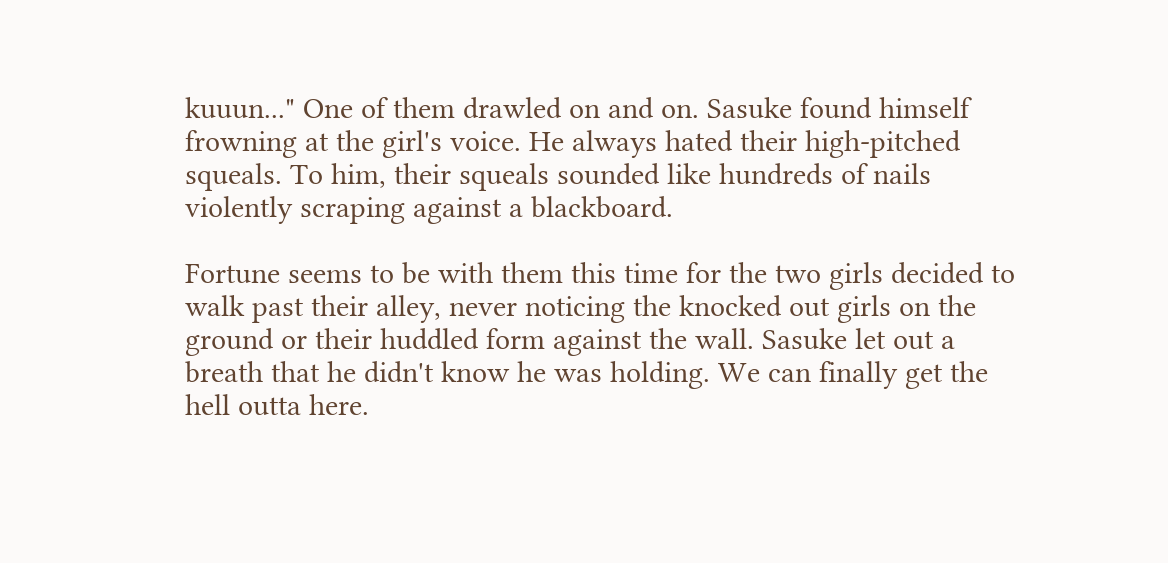kuuun..." One of them drawled on and on. Sasuke found himself frowning at the girl's voice. He always hated their high-pitched squeals. To him, their squeals sounded like hundreds of nails violently scraping against a blackboard.

Fortune seems to be with them this time for the two girls decided to walk past their alley, never noticing the knocked out girls on the ground or their huddled form against the wall. Sasuke let out a breath that he didn't know he was holding. We can finally get the hell outta here.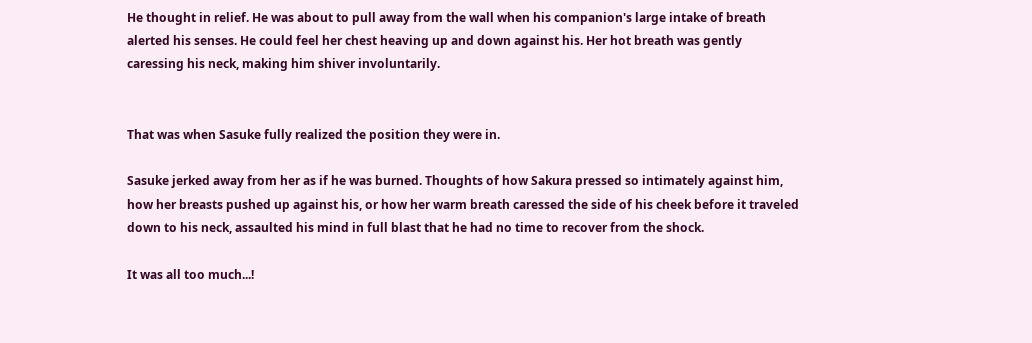He thought in relief. He was about to pull away from the wall when his companion's large intake of breath alerted his senses. He could feel her chest heaving up and down against his. Her hot breath was gently caressing his neck, making him shiver involuntarily.


That was when Sasuke fully realized the position they were in.

Sasuke jerked away from her as if he was burned. Thoughts of how Sakura pressed so intimately against him, how her breasts pushed up against his, or how her warm breath caressed the side of his cheek before it traveled down to his neck, assaulted his mind in full blast that he had no time to recover from the shock.

It was all too much...!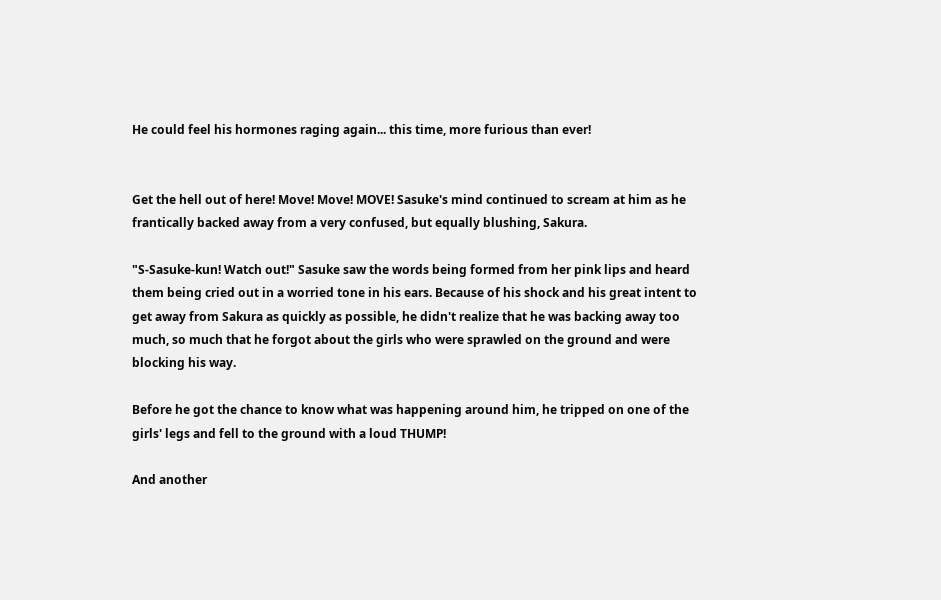He could feel his hormones raging again... this time, more furious than ever!


Get the hell out of here! Move! Move! MOVE! Sasuke's mind continued to scream at him as he frantically backed away from a very confused, but equally blushing, Sakura.

"S-Sasuke-kun! Watch out!" Sasuke saw the words being formed from her pink lips and heard them being cried out in a worried tone in his ears. Because of his shock and his great intent to get away from Sakura as quickly as possible, he didn't realize that he was backing away too much, so much that he forgot about the girls who were sprawled on the ground and were blocking his way.

Before he got the chance to know what was happening around him, he tripped on one of the girls' legs and fell to the ground with a loud THUMP!

And another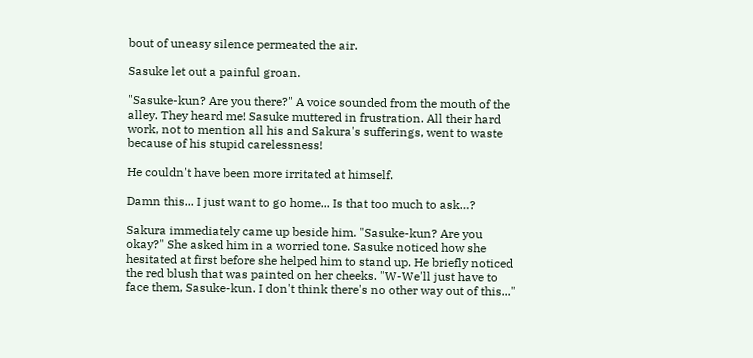bout of uneasy silence permeated the air.

Sasuke let out a painful groan.

"Sasuke-kun? Are you there?" A voice sounded from the mouth of the alley. They heard me! Sasuke muttered in frustration. All their hard work, not to mention all his and Sakura's sufferings, went to waste because of his stupid carelessness!

He couldn't have been more irritated at himself.

Damn this... I just want to go home... Is that too much to ask…?

Sakura immediately came up beside him. "Sasuke-kun? Are you okay?" She asked him in a worried tone. Sasuke noticed how she hesitated at first before she helped him to stand up. He briefly noticed the red blush that was painted on her cheeks. "W-We'll just have to face them, Sasuke-kun. I don't think there's no other way out of this..."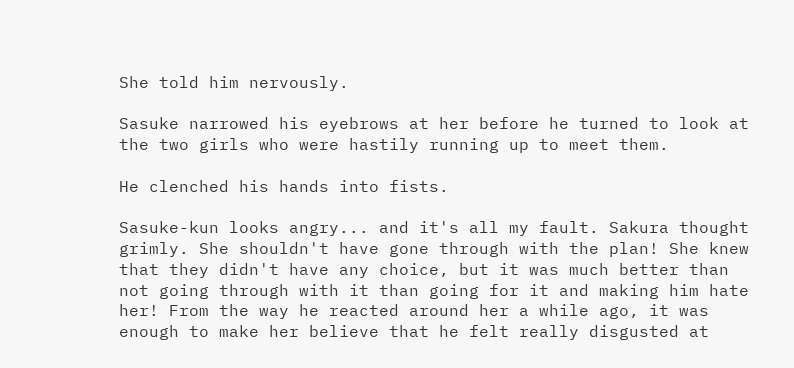She told him nervously.

Sasuke narrowed his eyebrows at her before he turned to look at the two girls who were hastily running up to meet them.

He clenched his hands into fists.

Sasuke-kun looks angry... and it's all my fault. Sakura thought grimly. She shouldn't have gone through with the plan! She knew that they didn't have any choice, but it was much better than not going through with it than going for it and making him hate her! From the way he reacted around her a while ago, it was enough to make her believe that he felt really disgusted at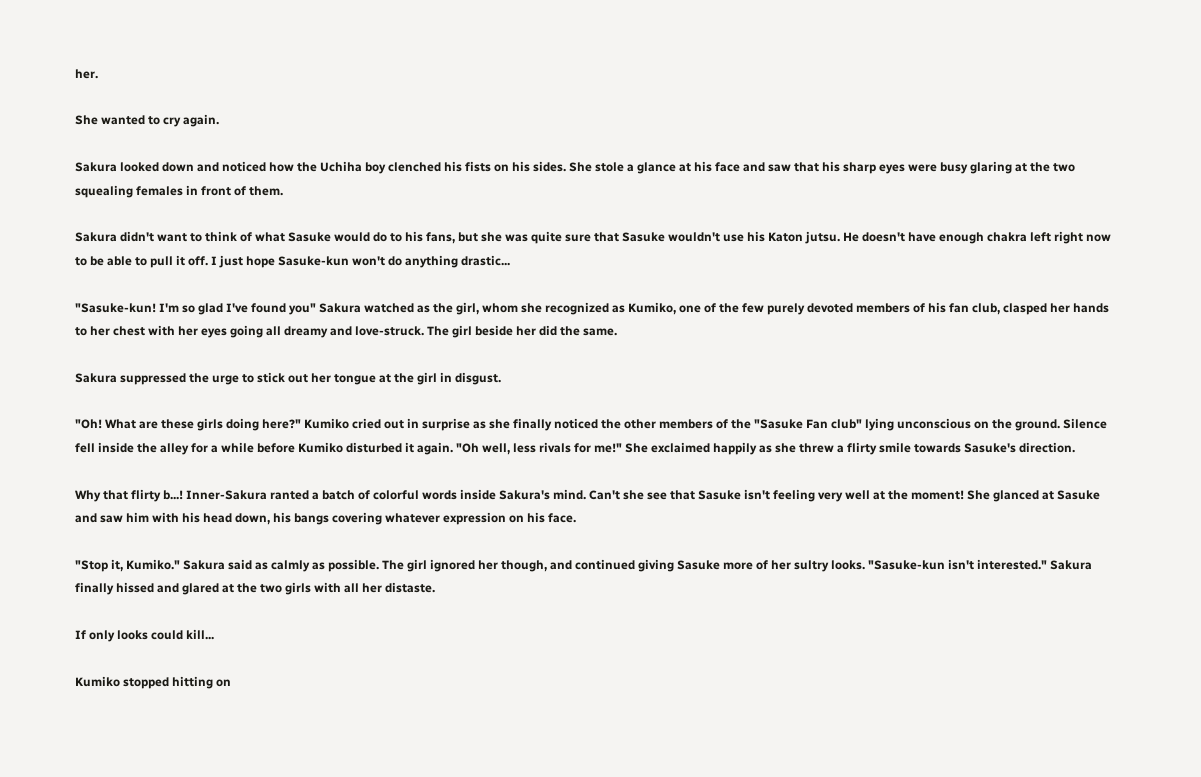her.

She wanted to cry again.

Sakura looked down and noticed how the Uchiha boy clenched his fists on his sides. She stole a glance at his face and saw that his sharp eyes were busy glaring at the two squealing females in front of them.

Sakura didn't want to think of what Sasuke would do to his fans, but she was quite sure that Sasuke wouldn't use his Katon jutsu. He doesn't have enough chakra left right now to be able to pull it off. I just hope Sasuke-kun won't do anything drastic...

"Sasuke-kun! I'm so glad I've found you" Sakura watched as the girl, whom she recognized as Kumiko, one of the few purely devoted members of his fan club, clasped her hands to her chest with her eyes going all dreamy and love-struck. The girl beside her did the same.

Sakura suppressed the urge to stick out her tongue at the girl in disgust.

"Oh! What are these girls doing here?" Kumiko cried out in surprise as she finally noticed the other members of the "Sasuke Fan club" lying unconscious on the ground. Silence fell inside the alley for a while before Kumiko disturbed it again. "Oh well, less rivals for me!" She exclaimed happily as she threw a flirty smile towards Sasuke's direction.

Why that flirty b...! Inner-Sakura ranted a batch of colorful words inside Sakura's mind. Can't she see that Sasuke isn't feeling very well at the moment! She glanced at Sasuke and saw him with his head down, his bangs covering whatever expression on his face.

"Stop it, Kumiko." Sakura said as calmly as possible. The girl ignored her though, and continued giving Sasuke more of her sultry looks. "Sasuke-kun isn't interested." Sakura finally hissed and glared at the two girls with all her distaste.

If only looks could kill...

Kumiko stopped hitting on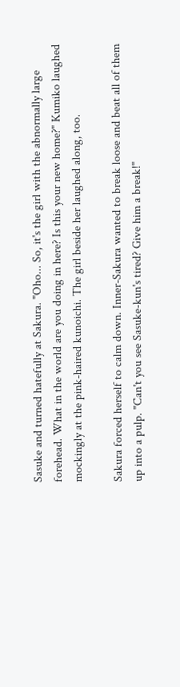Sasuke and turned hatefully at Sakura. "Oho... So, it's the girl with the abnormally large forehead. What in the world are you doing in here? Is this your new home?" Kumiko laughed mockingly at the pink-haired kunoichi. The girl beside her laughed along, too.

Sakura forced herself to calm down. Inner-Sakura wanted to break loose and beat all of them up into a pulp. "Can't you see Sasuke-kun's tired? Give him a break!"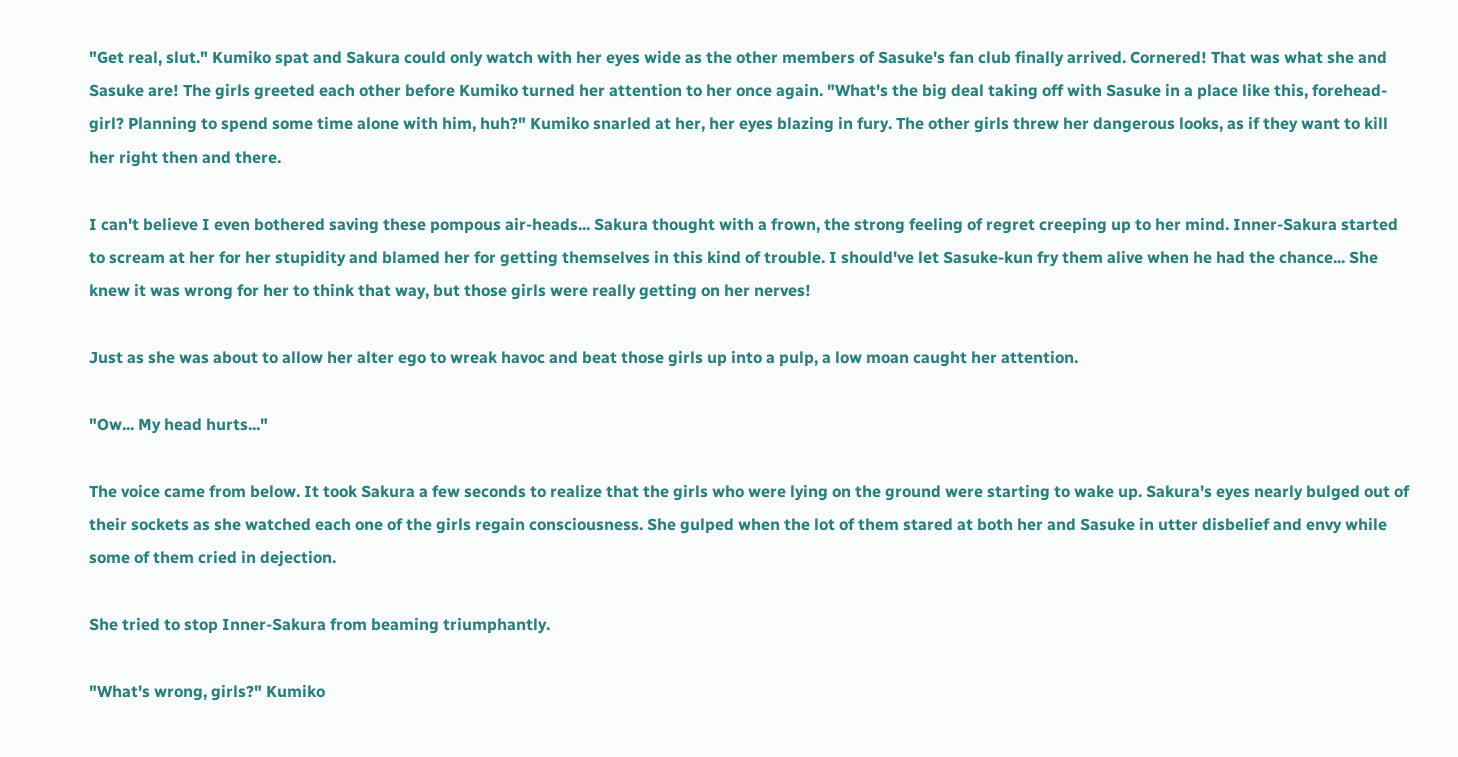"Get real, slut." Kumiko spat and Sakura could only watch with her eyes wide as the other members of Sasuke's fan club finally arrived. Cornered! That was what she and Sasuke are! The girls greeted each other before Kumiko turned her attention to her once again. "What's the big deal taking off with Sasuke in a place like this, forehead-girl? Planning to spend some time alone with him, huh?" Kumiko snarled at her, her eyes blazing in fury. The other girls threw her dangerous looks, as if they want to kill her right then and there.

I can't believe I even bothered saving these pompous air-heads... Sakura thought with a frown, the strong feeling of regret creeping up to her mind. Inner-Sakura started to scream at her for her stupidity and blamed her for getting themselves in this kind of trouble. I should've let Sasuke-kun fry them alive when he had the chance... She knew it was wrong for her to think that way, but those girls were really getting on her nerves!

Just as she was about to allow her alter ego to wreak havoc and beat those girls up into a pulp, a low moan caught her attention.

"Ow... My head hurts..."

The voice came from below. It took Sakura a few seconds to realize that the girls who were lying on the ground were starting to wake up. Sakura's eyes nearly bulged out of their sockets as she watched each one of the girls regain consciousness. She gulped when the lot of them stared at both her and Sasuke in utter disbelief and envy while some of them cried in dejection.

She tried to stop Inner-Sakura from beaming triumphantly.

"What's wrong, girls?" Kumiko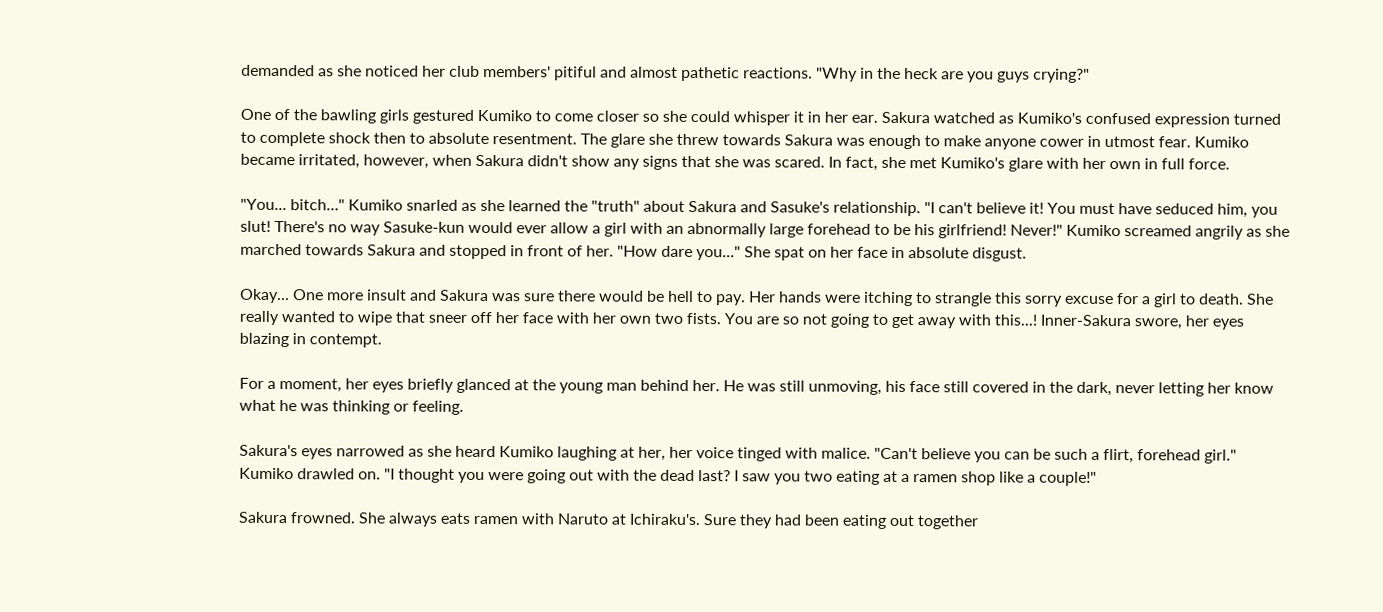demanded as she noticed her club members' pitiful and almost pathetic reactions. "Why in the heck are you guys crying?"

One of the bawling girls gestured Kumiko to come closer so she could whisper it in her ear. Sakura watched as Kumiko's confused expression turned to complete shock then to absolute resentment. The glare she threw towards Sakura was enough to make anyone cower in utmost fear. Kumiko became irritated, however, when Sakura didn't show any signs that she was scared. In fact, she met Kumiko's glare with her own in full force.

"You... bitch…" Kumiko snarled as she learned the "truth" about Sakura and Sasuke's relationship. "I can't believe it! You must have seduced him, you slut! There's no way Sasuke-kun would ever allow a girl with an abnormally large forehead to be his girlfriend! Never!" Kumiko screamed angrily as she marched towards Sakura and stopped in front of her. "How dare you..." She spat on her face in absolute disgust.

Okay... One more insult and Sakura was sure there would be hell to pay. Her hands were itching to strangle this sorry excuse for a girl to death. She really wanted to wipe that sneer off her face with her own two fists. You are so not going to get away with this...! Inner-Sakura swore, her eyes blazing in contempt.

For a moment, her eyes briefly glanced at the young man behind her. He was still unmoving, his face still covered in the dark, never letting her know what he was thinking or feeling.

Sakura's eyes narrowed as she heard Kumiko laughing at her, her voice tinged with malice. "Can't believe you can be such a flirt, forehead girl." Kumiko drawled on. "I thought you were going out with the dead last? I saw you two eating at a ramen shop like a couple!"

Sakura frowned. She always eats ramen with Naruto at Ichiraku's. Sure they had been eating out together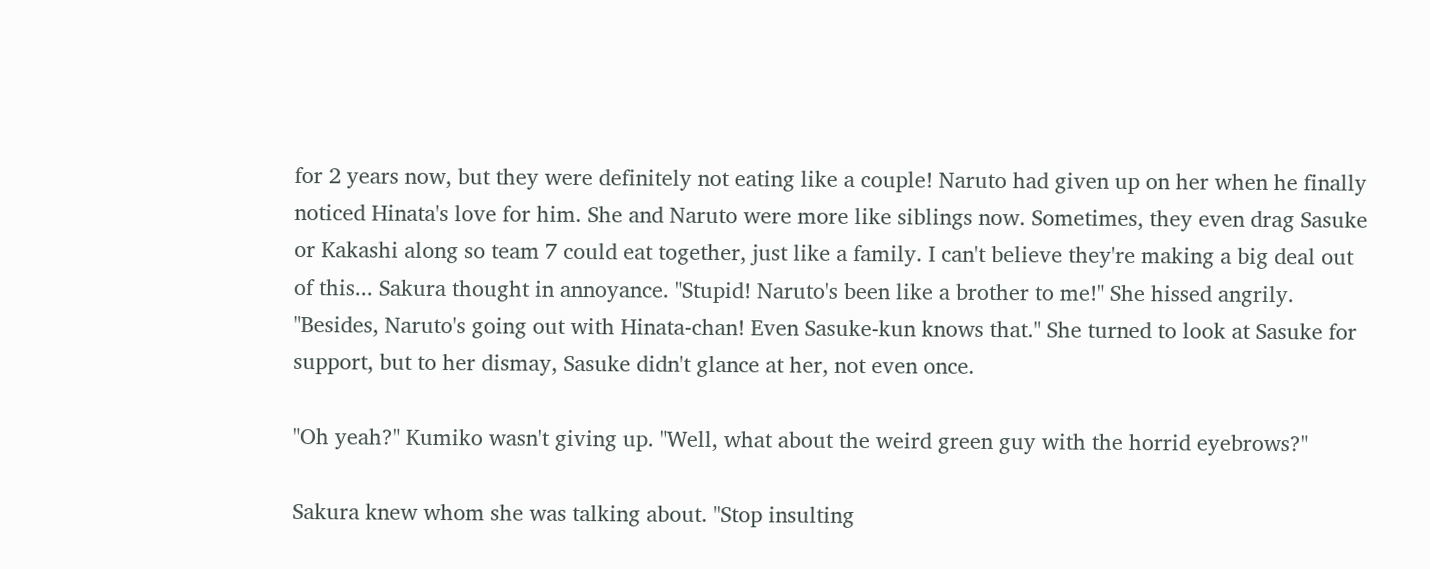for 2 years now, but they were definitely not eating like a couple! Naruto had given up on her when he finally noticed Hinata's love for him. She and Naruto were more like siblings now. Sometimes, they even drag Sasuke or Kakashi along so team 7 could eat together, just like a family. I can't believe they're making a big deal out of this... Sakura thought in annoyance. "Stupid! Naruto's been like a brother to me!" She hissed angrily. "Besides, Naruto's going out with Hinata-chan! Even Sasuke-kun knows that." She turned to look at Sasuke for support, but to her dismay, Sasuke didn't glance at her, not even once.

"Oh yeah?" Kumiko wasn't giving up. "Well, what about the weird green guy with the horrid eyebrows?"

Sakura knew whom she was talking about. "Stop insulting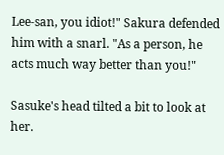Lee-san, you idiot!" Sakura defended him with a snarl. "As a person, he acts much way better than you!"

Sasuke's head tilted a bit to look at her.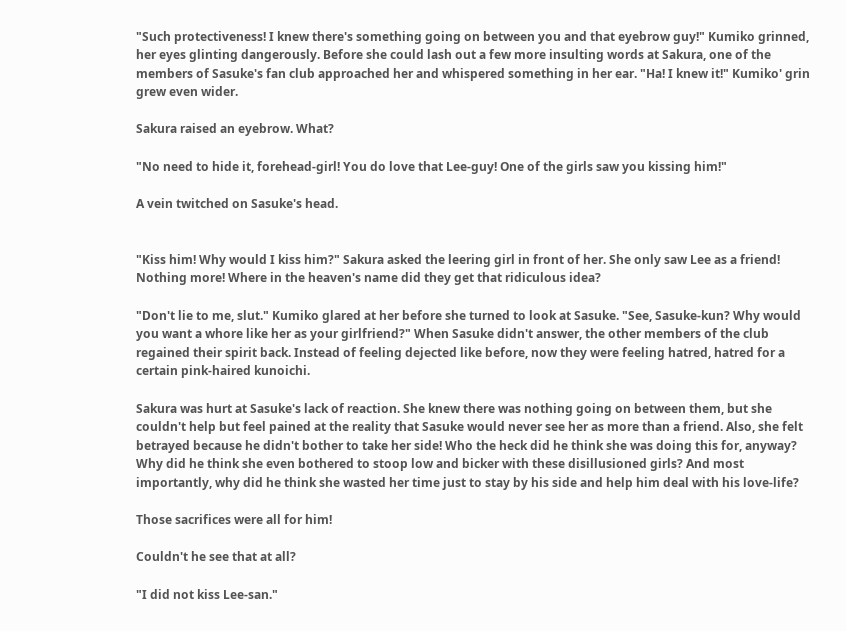"Such protectiveness! I knew there's something going on between you and that eyebrow guy!" Kumiko grinned, her eyes glinting dangerously. Before she could lash out a few more insulting words at Sakura, one of the members of Sasuke's fan club approached her and whispered something in her ear. "Ha! I knew it!" Kumiko' grin grew even wider.

Sakura raised an eyebrow. What?

"No need to hide it, forehead-girl! You do love that Lee-guy! One of the girls saw you kissing him!"

A vein twitched on Sasuke's head.


"Kiss him! Why would I kiss him?" Sakura asked the leering girl in front of her. She only saw Lee as a friend! Nothing more! Where in the heaven's name did they get that ridiculous idea?

"Don't lie to me, slut." Kumiko glared at her before she turned to look at Sasuke. "See, Sasuke-kun? Why would you want a whore like her as your girlfriend?" When Sasuke didn't answer, the other members of the club regained their spirit back. Instead of feeling dejected like before, now they were feeling hatred, hatred for a certain pink-haired kunoichi.

Sakura was hurt at Sasuke's lack of reaction. She knew there was nothing going on between them, but she couldn't help but feel pained at the reality that Sasuke would never see her as more than a friend. Also, she felt betrayed because he didn't bother to take her side! Who the heck did he think she was doing this for, anyway? Why did he think she even bothered to stoop low and bicker with these disillusioned girls? And most importantly, why did he think she wasted her time just to stay by his side and help him deal with his love-life?

Those sacrifices were all for him!

Couldn't he see that at all?

"I did not kiss Lee-san."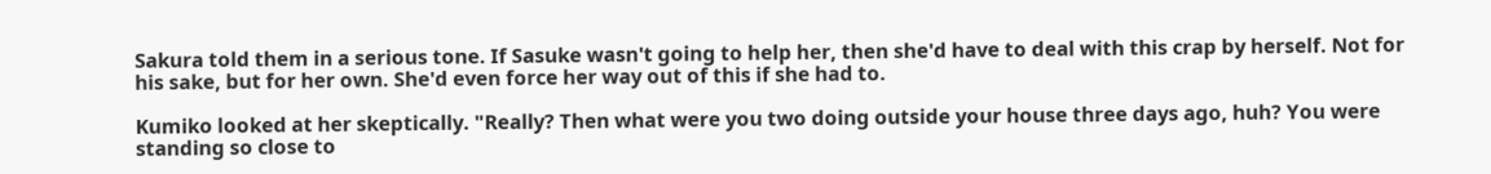Sakura told them in a serious tone. If Sasuke wasn't going to help her, then she'd have to deal with this crap by herself. Not for his sake, but for her own. She'd even force her way out of this if she had to.

Kumiko looked at her skeptically. "Really? Then what were you two doing outside your house three days ago, huh? You were standing so close to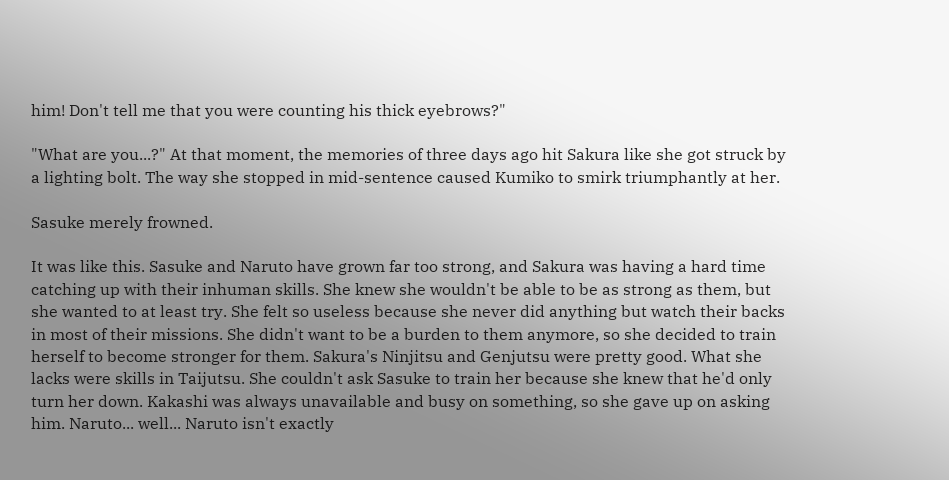him! Don't tell me that you were counting his thick eyebrows?"

"What are you...?" At that moment, the memories of three days ago hit Sakura like she got struck by a lighting bolt. The way she stopped in mid-sentence caused Kumiko to smirk triumphantly at her.

Sasuke merely frowned.

It was like this. Sasuke and Naruto have grown far too strong, and Sakura was having a hard time catching up with their inhuman skills. She knew she wouldn't be able to be as strong as them, but she wanted to at least try. She felt so useless because she never did anything but watch their backs in most of their missions. She didn't want to be a burden to them anymore, so she decided to train herself to become stronger for them. Sakura's Ninjitsu and Genjutsu were pretty good. What she lacks were skills in Taijutsu. She couldn't ask Sasuke to train her because she knew that he'd only turn her down. Kakashi was always unavailable and busy on something, so she gave up on asking him. Naruto... well... Naruto isn't exactly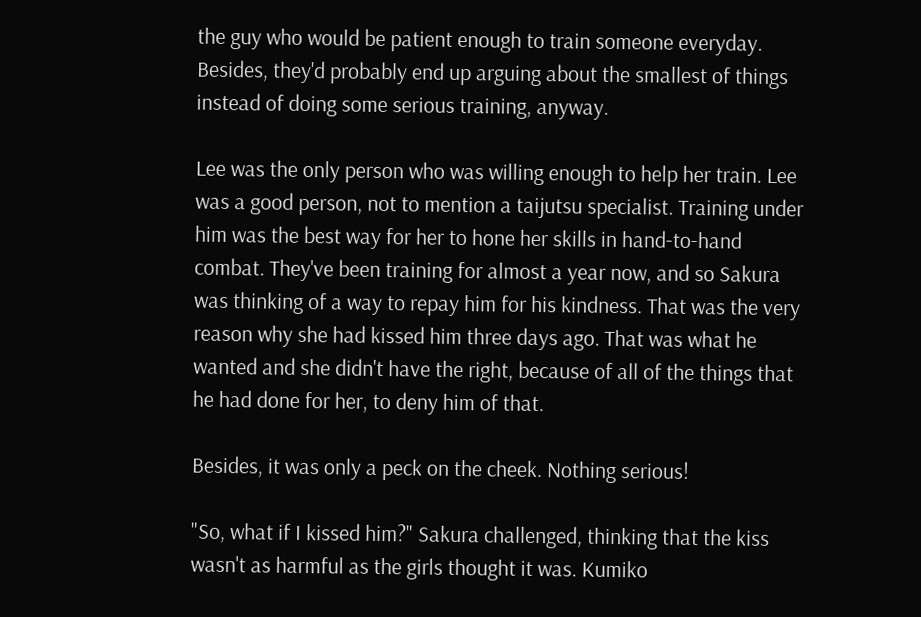the guy who would be patient enough to train someone everyday. Besides, they'd probably end up arguing about the smallest of things instead of doing some serious training, anyway.

Lee was the only person who was willing enough to help her train. Lee was a good person, not to mention a taijutsu specialist. Training under him was the best way for her to hone her skills in hand-to-hand combat. They've been training for almost a year now, and so Sakura was thinking of a way to repay him for his kindness. That was the very reason why she had kissed him three days ago. That was what he wanted and she didn't have the right, because of all of the things that he had done for her, to deny him of that.

Besides, it was only a peck on the cheek. Nothing serious!

"So, what if I kissed him?" Sakura challenged, thinking that the kiss wasn't as harmful as the girls thought it was. Kumiko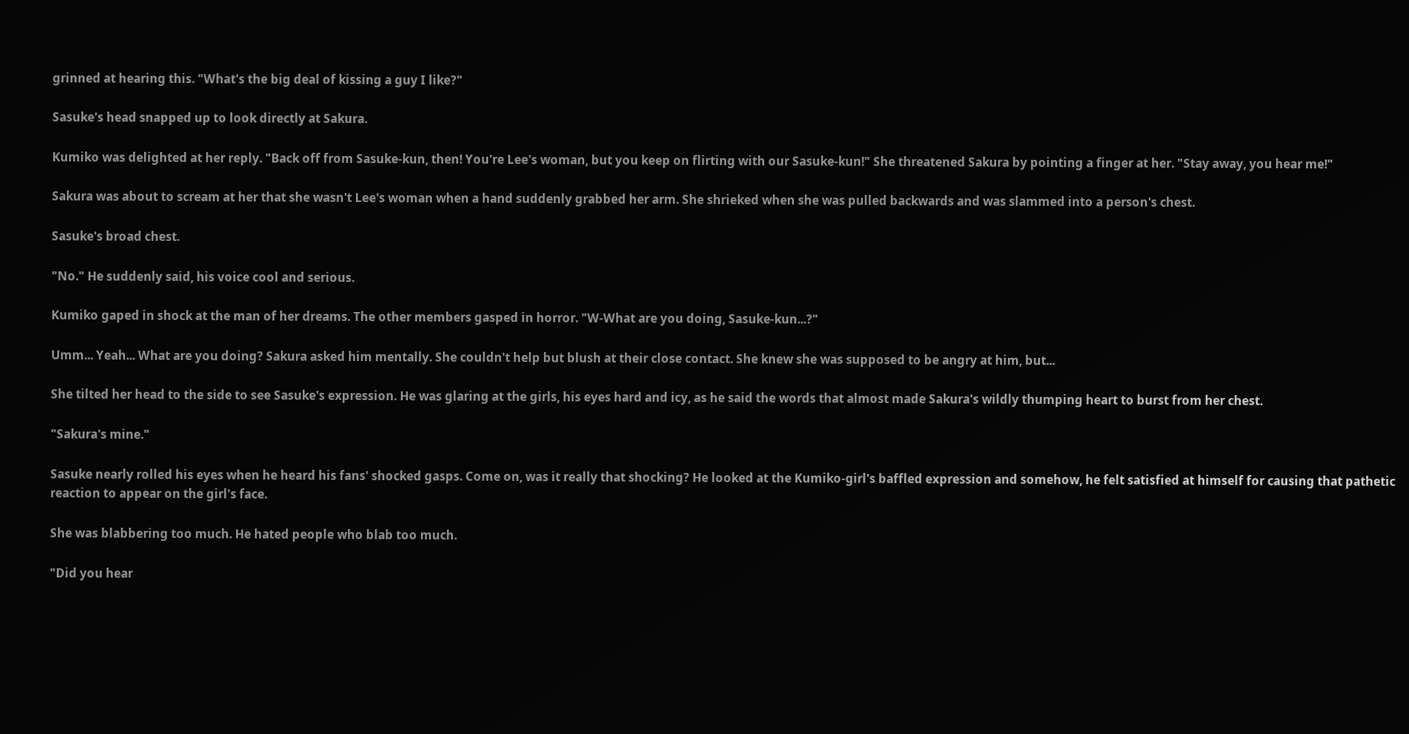grinned at hearing this. "What's the big deal of kissing a guy I like?"

Sasuke's head snapped up to look directly at Sakura.

Kumiko was delighted at her reply. "Back off from Sasuke-kun, then! You're Lee's woman, but you keep on flirting with our Sasuke-kun!" She threatened Sakura by pointing a finger at her. "Stay away, you hear me!"

Sakura was about to scream at her that she wasn't Lee's woman when a hand suddenly grabbed her arm. She shrieked when she was pulled backwards and was slammed into a person's chest.

Sasuke's broad chest.

"No." He suddenly said, his voice cool and serious.

Kumiko gaped in shock at the man of her dreams. The other members gasped in horror. "W-What are you doing, Sasuke-kun...?"

Umm... Yeah... What are you doing? Sakura asked him mentally. She couldn't help but blush at their close contact. She knew she was supposed to be angry at him, but...

She tilted her head to the side to see Sasuke's expression. He was glaring at the girls, his eyes hard and icy, as he said the words that almost made Sakura's wildly thumping heart to burst from her chest.

"Sakura's mine."

Sasuke nearly rolled his eyes when he heard his fans' shocked gasps. Come on, was it really that shocking? He looked at the Kumiko-girl's baffled expression and somehow, he felt satisfied at himself for causing that pathetic reaction to appear on the girl's face.

She was blabbering too much. He hated people who blab too much.

"Did you hear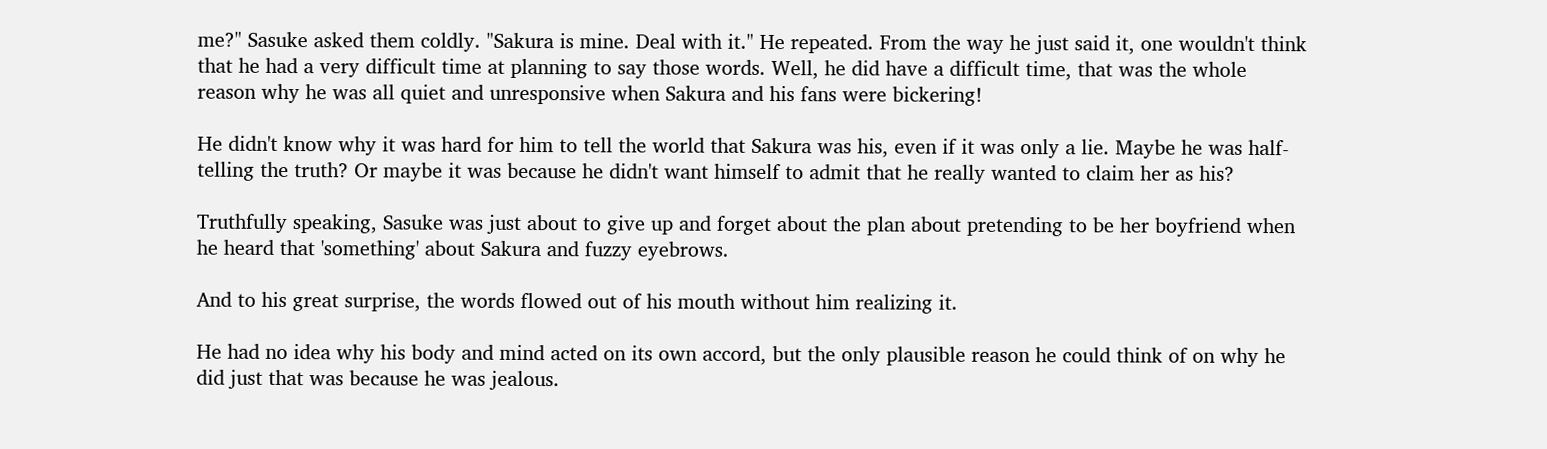me?" Sasuke asked them coldly. "Sakura is mine. Deal with it." He repeated. From the way he just said it, one wouldn't think that he had a very difficult time at planning to say those words. Well, he did have a difficult time, that was the whole reason why he was all quiet and unresponsive when Sakura and his fans were bickering!

He didn't know why it was hard for him to tell the world that Sakura was his, even if it was only a lie. Maybe he was half-telling the truth? Or maybe it was because he didn't want himself to admit that he really wanted to claim her as his?

Truthfully speaking, Sasuke was just about to give up and forget about the plan about pretending to be her boyfriend when he heard that 'something' about Sakura and fuzzy eyebrows.

And to his great surprise, the words flowed out of his mouth without him realizing it.

He had no idea why his body and mind acted on its own accord, but the only plausible reason he could think of on why he did just that was because he was jealous.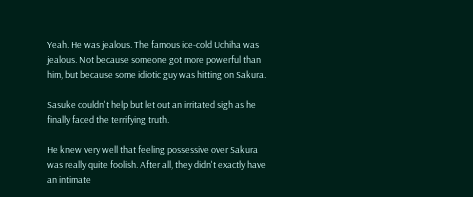Yeah. He was jealous. The famous ice-cold Uchiha was jealous. Not because someone got more powerful than him, but because some idiotic guy was hitting on Sakura.

Sasuke couldn't help but let out an irritated sigh as he finally faced the terrifying truth.

He knew very well that feeling possessive over Sakura was really quite foolish. After all, they didn't exactly have an intimate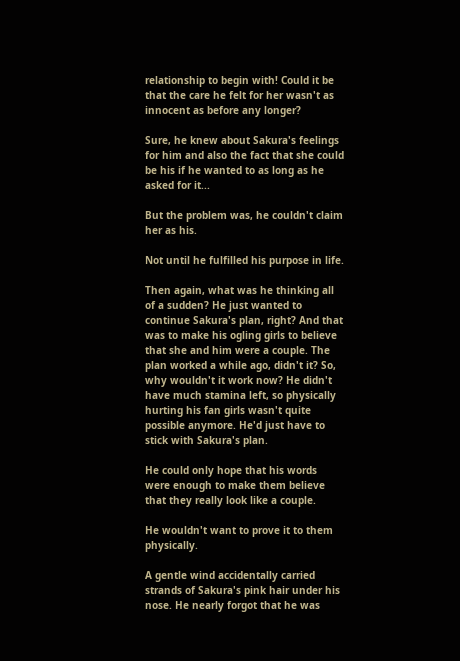relationship to begin with! Could it be that the care he felt for her wasn't as innocent as before any longer?

Sure, he knew about Sakura's feelings for him and also the fact that she could be his if he wanted to as long as he asked for it...

But the problem was, he couldn't claim her as his.

Not until he fulfilled his purpose in life.

Then again, what was he thinking all of a sudden? He just wanted to continue Sakura's plan, right? And that was to make his ogling girls to believe that she and him were a couple. The plan worked a while ago, didn't it? So, why wouldn't it work now? He didn't have much stamina left, so physically hurting his fan girls wasn't quite possible anymore. He'd just have to stick with Sakura's plan.

He could only hope that his words were enough to make them believe that they really look like a couple.

He wouldn't want to prove it to them physically.

A gentle wind accidentally carried strands of Sakura's pink hair under his nose. He nearly forgot that he was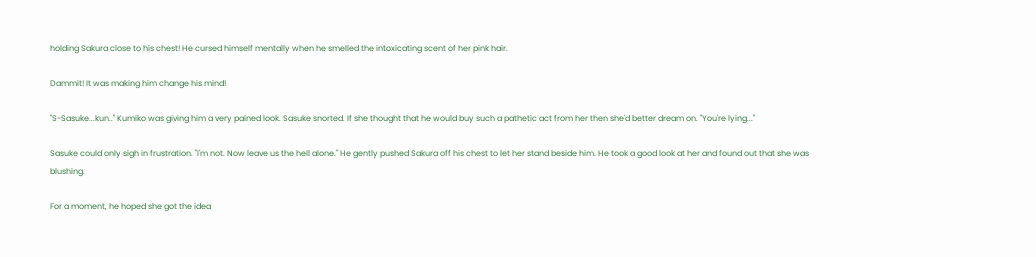holding Sakura close to his chest! He cursed himself mentally when he smelled the intoxicating scent of her pink hair.

Dammit! It was making him change his mind!

"S-Sasuke...kun.." Kumiko was giving him a very pained look. Sasuke snorted. If she thought that he would buy such a pathetic act from her then she'd better dream on. "You're lying..."

Sasuke could only sigh in frustration. "I'm not. Now leave us the hell alone." He gently pushed Sakura off his chest to let her stand beside him. He took a good look at her and found out that she was blushing.

For a moment, he hoped she got the idea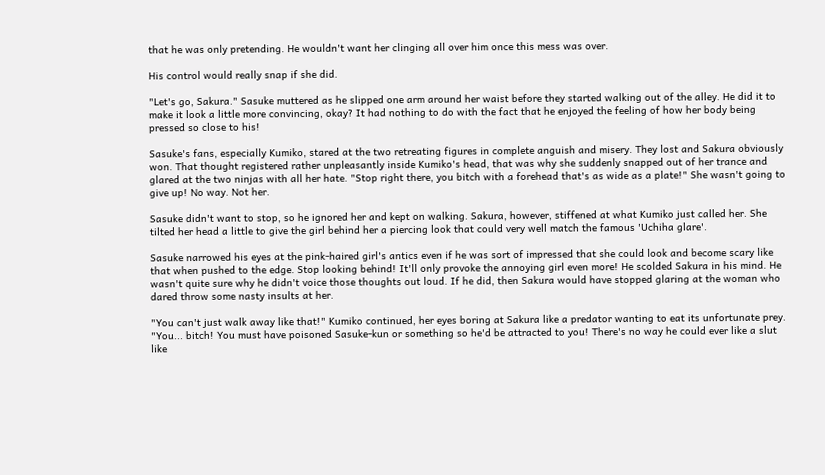that he was only pretending. He wouldn't want her clinging all over him once this mess was over.

His control would really snap if she did.

"Let's go, Sakura." Sasuke muttered as he slipped one arm around her waist before they started walking out of the alley. He did it to make it look a little more convincing, okay? It had nothing to do with the fact that he enjoyed the feeling of how her body being pressed so close to his!

Sasuke's fans, especially Kumiko, stared at the two retreating figures in complete anguish and misery. They lost and Sakura obviously won. That thought registered rather unpleasantly inside Kumiko's head, that was why she suddenly snapped out of her trance and glared at the two ninjas with all her hate. "Stop right there, you bitch with a forehead that's as wide as a plate!" She wasn't going to give up! No way. Not her.

Sasuke didn't want to stop, so he ignored her and kept on walking. Sakura, however, stiffened at what Kumiko just called her. She tilted her head a little to give the girl behind her a piercing look that could very well match the famous 'Uchiha glare'.

Sasuke narrowed his eyes at the pink-haired girl's antics even if he was sort of impressed that she could look and become scary like that when pushed to the edge. Stop looking behind! It'll only provoke the annoying girl even more! He scolded Sakura in his mind. He wasn't quite sure why he didn't voice those thoughts out loud. If he did, then Sakura would have stopped glaring at the woman who dared throw some nasty insults at her.

"You can't just walk away like that!" Kumiko continued, her eyes boring at Sakura like a predator wanting to eat its unfortunate prey. "You... bitch! You must have poisoned Sasuke-kun or something so he'd be attracted to you! There's no way he could ever like a slut like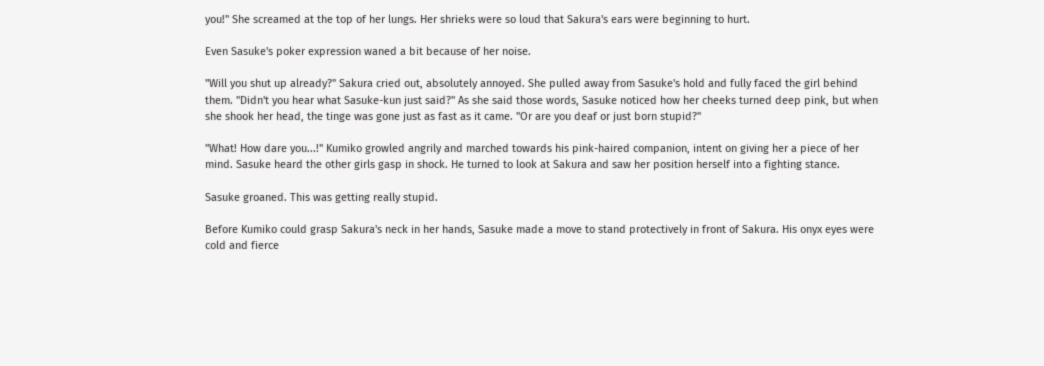you!" She screamed at the top of her lungs. Her shrieks were so loud that Sakura's ears were beginning to hurt.

Even Sasuke's poker expression waned a bit because of her noise.

"Will you shut up already?" Sakura cried out, absolutely annoyed. She pulled away from Sasuke's hold and fully faced the girl behind them. "Didn't you hear what Sasuke-kun just said?" As she said those words, Sasuke noticed how her cheeks turned deep pink, but when she shook her head, the tinge was gone just as fast as it came. "Or are you deaf or just born stupid?"

"What! How dare you...!" Kumiko growled angrily and marched towards his pink-haired companion, intent on giving her a piece of her mind. Sasuke heard the other girls gasp in shock. He turned to look at Sakura and saw her position herself into a fighting stance.

Sasuke groaned. This was getting really stupid.

Before Kumiko could grasp Sakura's neck in her hands, Sasuke made a move to stand protectively in front of Sakura. His onyx eyes were cold and fierce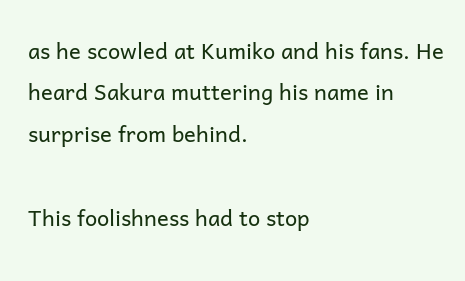as he scowled at Kumiko and his fans. He heard Sakura muttering his name in surprise from behind.

This foolishness had to stop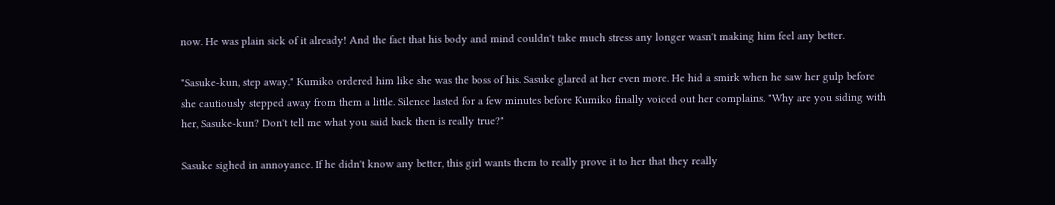now. He was plain sick of it already! And the fact that his body and mind couldn't take much stress any longer wasn't making him feel any better.

"Sasuke-kun, step away." Kumiko ordered him like she was the boss of his. Sasuke glared at her even more. He hid a smirk when he saw her gulp before she cautiously stepped away from them a little. Silence lasted for a few minutes before Kumiko finally voiced out her complains. "Why are you siding with her, Sasuke-kun? Don't tell me what you said back then is really true?"

Sasuke sighed in annoyance. If he didn't know any better, this girl wants them to really prove it to her that they really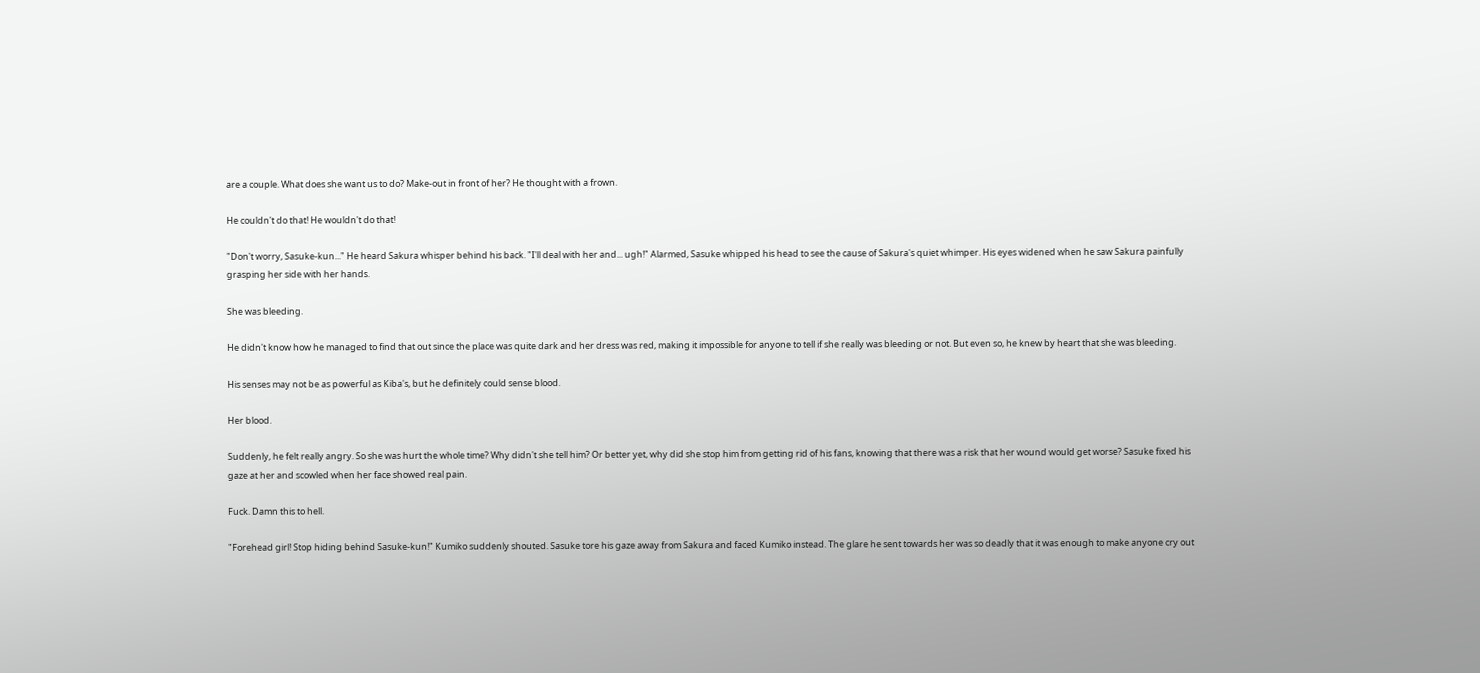are a couple. What does she want us to do? Make-out in front of her? He thought with a frown.

He couldn't do that! He wouldn't do that!

"Don't worry, Sasuke-kun..." He heard Sakura whisper behind his back. "I'll deal with her and... ugh!" Alarmed, Sasuke whipped his head to see the cause of Sakura's quiet whimper. His eyes widened when he saw Sakura painfully grasping her side with her hands.

She was bleeding.

He didn't know how he managed to find that out since the place was quite dark and her dress was red, making it impossible for anyone to tell if she really was bleeding or not. But even so, he knew by heart that she was bleeding.

His senses may not be as powerful as Kiba's, but he definitely could sense blood.

Her blood.

Suddenly, he felt really angry. So she was hurt the whole time? Why didn't she tell him? Or better yet, why did she stop him from getting rid of his fans, knowing that there was a risk that her wound would get worse? Sasuke fixed his gaze at her and scowled when her face showed real pain.

Fuck. Damn this to hell.

"Forehead girl! Stop hiding behind Sasuke-kun!" Kumiko suddenly shouted. Sasuke tore his gaze away from Sakura and faced Kumiko instead. The glare he sent towards her was so deadly that it was enough to make anyone cry out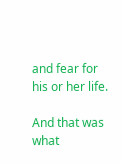and fear for his or her life.

And that was what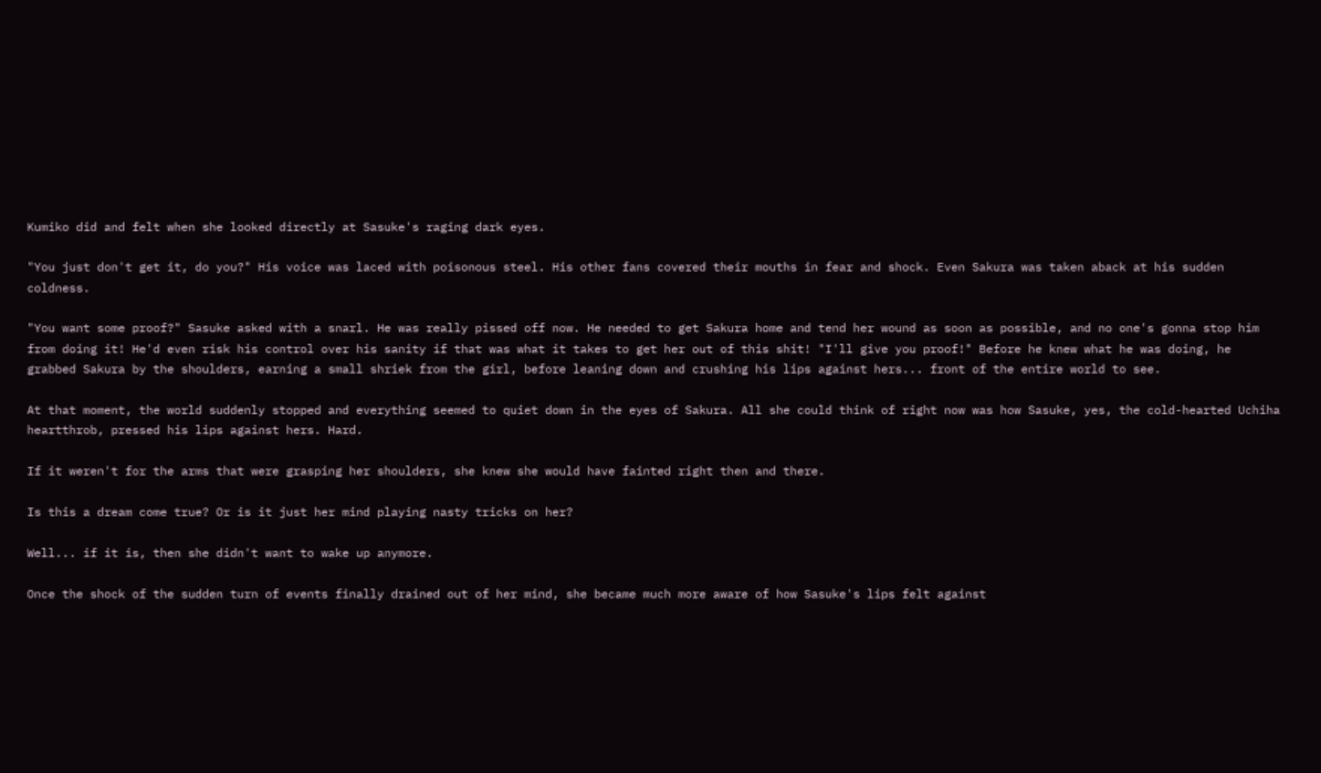Kumiko did and felt when she looked directly at Sasuke's raging dark eyes.

"You just don't get it, do you?" His voice was laced with poisonous steel. His other fans covered their mouths in fear and shock. Even Sakura was taken aback at his sudden coldness.

"You want some proof?" Sasuke asked with a snarl. He was really pissed off now. He needed to get Sakura home and tend her wound as soon as possible, and no one's gonna stop him from doing it! He'd even risk his control over his sanity if that was what it takes to get her out of this shit! "I'll give you proof!" Before he knew what he was doing, he grabbed Sakura by the shoulders, earning a small shriek from the girl, before leaning down and crushing his lips against hers... front of the entire world to see.

At that moment, the world suddenly stopped and everything seemed to quiet down in the eyes of Sakura. All she could think of right now was how Sasuke, yes, the cold-hearted Uchiha heartthrob, pressed his lips against hers. Hard.

If it weren't for the arms that were grasping her shoulders, she knew she would have fainted right then and there.

Is this a dream come true? Or is it just her mind playing nasty tricks on her?

Well... if it is, then she didn't want to wake up anymore.

Once the shock of the sudden turn of events finally drained out of her mind, she became much more aware of how Sasuke's lips felt against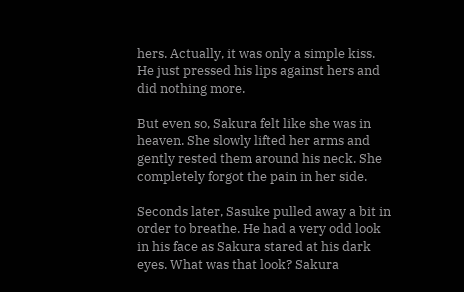hers. Actually, it was only a simple kiss. He just pressed his lips against hers and did nothing more.

But even so, Sakura felt like she was in heaven. She slowly lifted her arms and gently rested them around his neck. She completely forgot the pain in her side.

Seconds later, Sasuke pulled away a bit in order to breathe. He had a very odd look in his face as Sakura stared at his dark eyes. What was that look? Sakura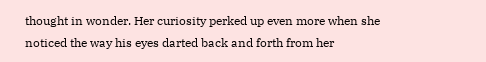thought in wonder. Her curiosity perked up even more when she noticed the way his eyes darted back and forth from her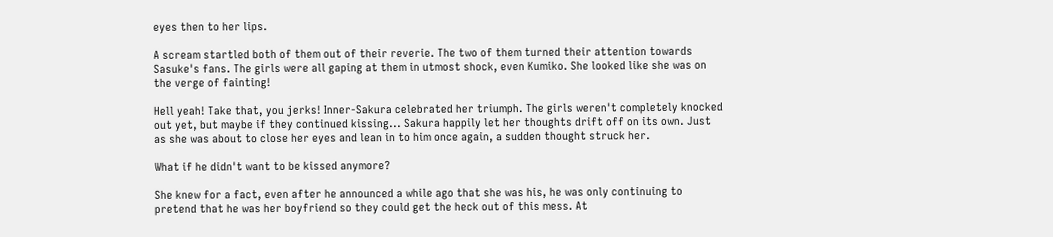eyes then to her lips.

A scream startled both of them out of their reverie. The two of them turned their attention towards Sasuke's fans. The girls were all gaping at them in utmost shock, even Kumiko. She looked like she was on the verge of fainting!

Hell yeah! Take that, you jerks! Inner-Sakura celebrated her triumph. The girls weren't completely knocked out yet, but maybe if they continued kissing... Sakura happily let her thoughts drift off on its own. Just as she was about to close her eyes and lean in to him once again, a sudden thought struck her.

What if he didn't want to be kissed anymore?

She knew for a fact, even after he announced a while ago that she was his, he was only continuing to pretend that he was her boyfriend so they could get the heck out of this mess. At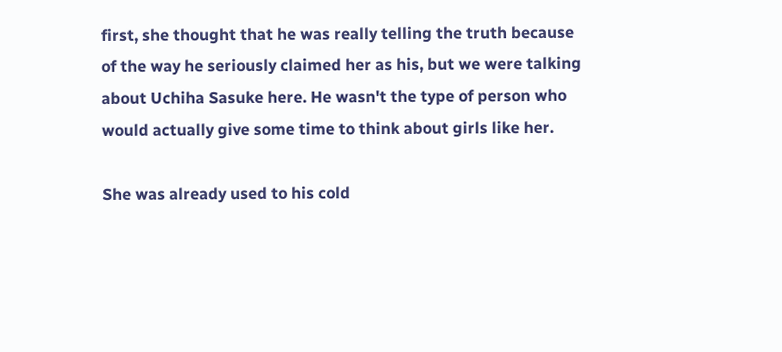first, she thought that he was really telling the truth because of the way he seriously claimed her as his, but we were talking about Uchiha Sasuke here. He wasn't the type of person who would actually give some time to think about girls like her.

She was already used to his cold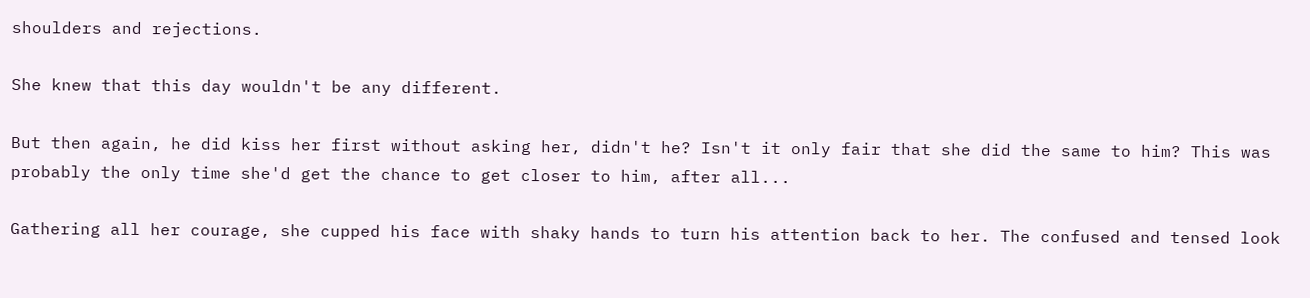shoulders and rejections.

She knew that this day wouldn't be any different.

But then again, he did kiss her first without asking her, didn't he? Isn't it only fair that she did the same to him? This was probably the only time she'd get the chance to get closer to him, after all...

Gathering all her courage, she cupped his face with shaky hands to turn his attention back to her. The confused and tensed look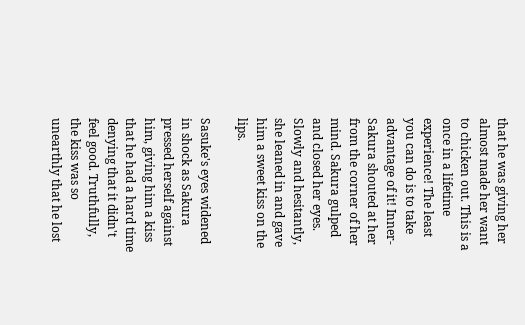that he was giving her almost made her want to chicken out. This is a once in a lifetime experience! The least you can do is to take advantage of it! Inner-Sakura shouted at her from the corner of her mind. Sakura gulped and closed her eyes. Slowly and hesitantly, she leaned in and gave him a sweet kiss on the lips.

Sasuke's eyes widened in shock as Sakura pressed herself against him, giving him a kiss that he had a hard time denying that it didn't feel good. Truthfully, the kiss was so unearthly that he lost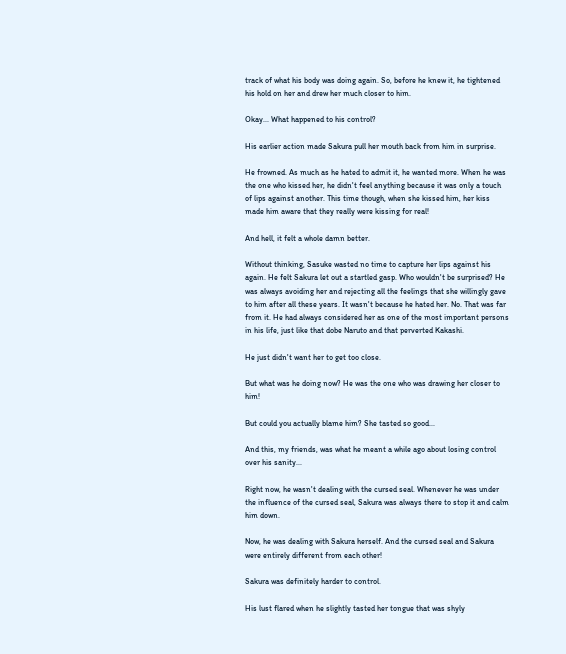track of what his body was doing again. So, before he knew it, he tightened his hold on her and drew her much closer to him.

Okay... What happened to his control?

His earlier action made Sakura pull her mouth back from him in surprise.

He frowned. As much as he hated to admit it, he wanted more. When he was the one who kissed her, he didn't feel anything because it was only a touch of lips against another. This time though, when she kissed him, her kiss made him aware that they really were kissing for real!

And hell, it felt a whole damn better.

Without thinking, Sasuke wasted no time to capture her lips against his again. He felt Sakura let out a startled gasp. Who wouldn't be surprised? He was always avoiding her and rejecting all the feelings that she willingly gave to him after all these years. It wasn't because he hated her. No. That was far from it. He had always considered her as one of the most important persons in his life, just like that dobe Naruto and that perverted Kakashi.

He just didn't want her to get too close.

But what was he doing now? He was the one who was drawing her closer to him!

But could you actually blame him? She tasted so good...

And this, my friends, was what he meant a while ago about losing control over his sanity...

Right now, he wasn't dealing with the cursed seal. Whenever he was under the influence of the cursed seal, Sakura was always there to stop it and calm him down.

Now, he was dealing with Sakura herself. And the cursed seal and Sakura were entirely different from each other!

Sakura was definitely harder to control.

His lust flared when he slightly tasted her tongue that was shyly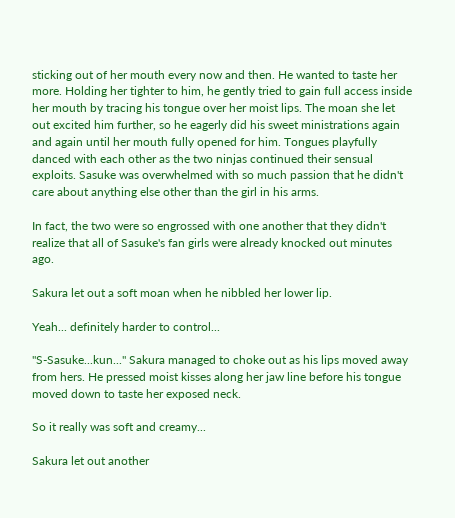sticking out of her mouth every now and then. He wanted to taste her more. Holding her tighter to him, he gently tried to gain full access inside her mouth by tracing his tongue over her moist lips. The moan she let out excited him further, so he eagerly did his sweet ministrations again and again until her mouth fully opened for him. Tongues playfully danced with each other as the two ninjas continued their sensual exploits. Sasuke was overwhelmed with so much passion that he didn't care about anything else other than the girl in his arms.

In fact, the two were so engrossed with one another that they didn't realize that all of Sasuke's fan girls were already knocked out minutes ago.

Sakura let out a soft moan when he nibbled her lower lip.

Yeah... definitely harder to control...

"S-Sasuke...kun..." Sakura managed to choke out as his lips moved away from hers. He pressed moist kisses along her jaw line before his tongue moved down to taste her exposed neck.

So it really was soft and creamy...

Sakura let out another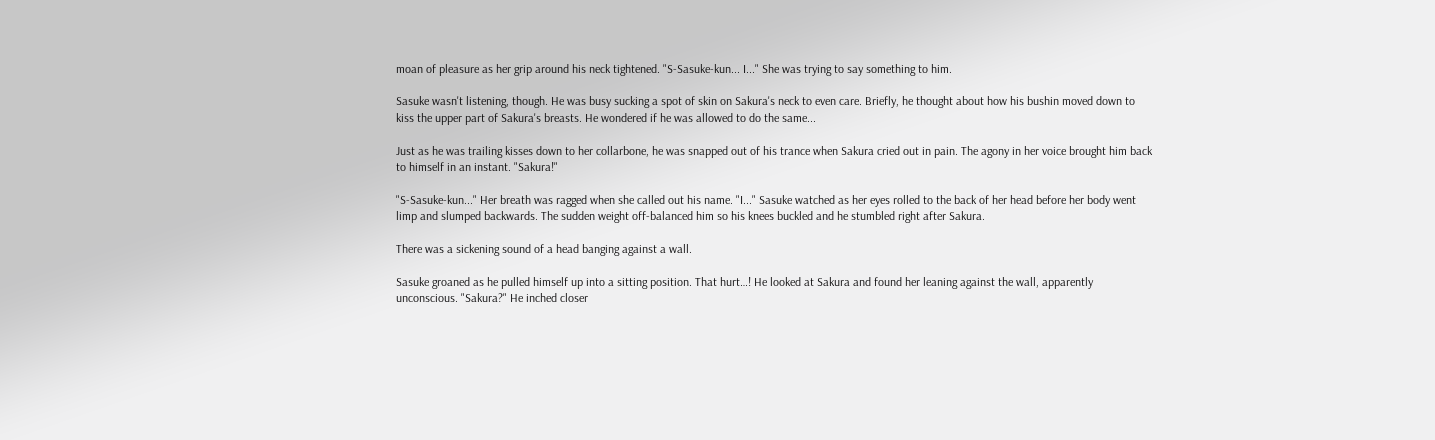moan of pleasure as her grip around his neck tightened. "S-Sasuke-kun... I..." She was trying to say something to him.

Sasuke wasn't listening, though. He was busy sucking a spot of skin on Sakura's neck to even care. Briefly, he thought about how his bushin moved down to kiss the upper part of Sakura's breasts. He wondered if he was allowed to do the same...

Just as he was trailing kisses down to her collarbone, he was snapped out of his trance when Sakura cried out in pain. The agony in her voice brought him back to himself in an instant. "Sakura!"

"S-Sasuke-kun..." Her breath was ragged when she called out his name. "I..." Sasuke watched as her eyes rolled to the back of her head before her body went limp and slumped backwards. The sudden weight off-balanced him so his knees buckled and he stumbled right after Sakura.

There was a sickening sound of a head banging against a wall.

Sasuke groaned as he pulled himself up into a sitting position. That hurt…! He looked at Sakura and found her leaning against the wall, apparently unconscious. "Sakura?" He inched closer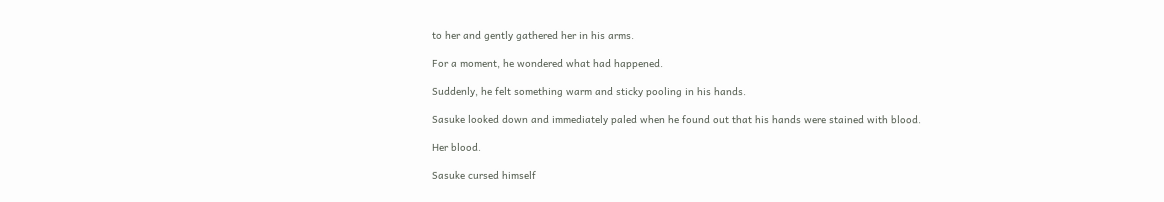to her and gently gathered her in his arms.

For a moment, he wondered what had happened.

Suddenly, he felt something warm and sticky pooling in his hands.

Sasuke looked down and immediately paled when he found out that his hands were stained with blood.

Her blood.

Sasuke cursed himself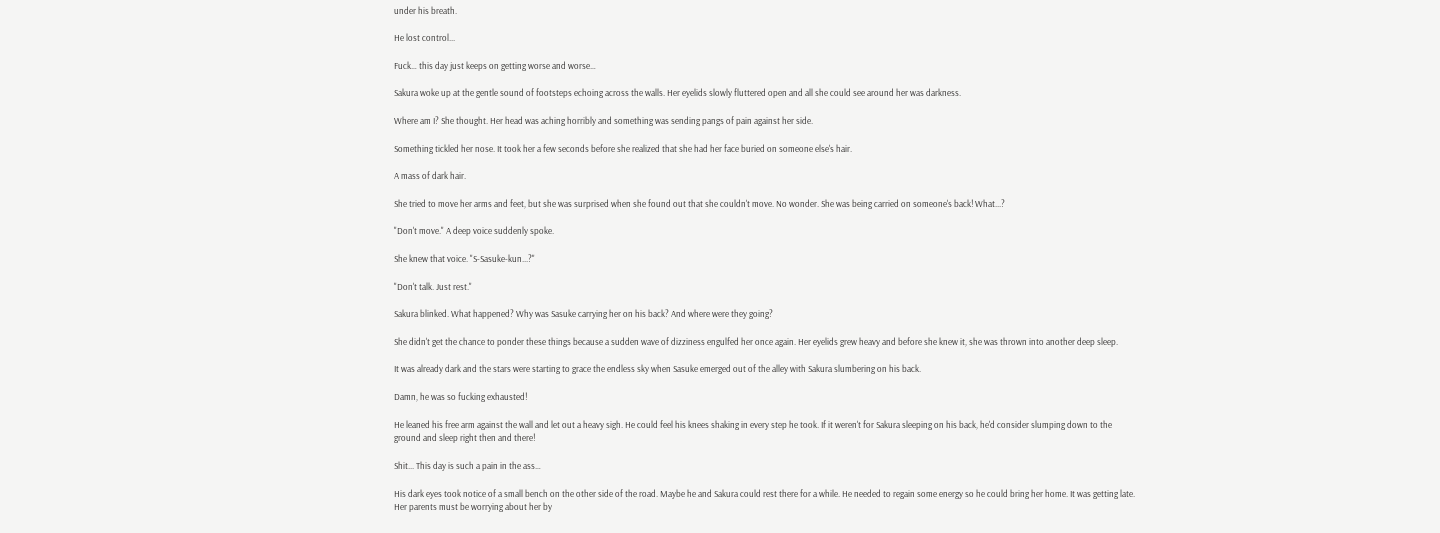under his breath.

He lost control...

Fuck… this day just keeps on getting worse and worse…

Sakura woke up at the gentle sound of footsteps echoing across the walls. Her eyelids slowly fluttered open and all she could see around her was darkness.

Where am I? She thought. Her head was aching horribly and something was sending pangs of pain against her side.

Something tickled her nose. It took her a few seconds before she realized that she had her face buried on someone else's hair.

A mass of dark hair.

She tried to move her arms and feet, but she was surprised when she found out that she couldn't move. No wonder. She was being carried on someone's back! What...?

"Don't move." A deep voice suddenly spoke.

She knew that voice. "S-Sasuke-kun...?"

"Don't talk. Just rest."

Sakura blinked. What happened? Why was Sasuke carrying her on his back? And where were they going?

She didn't get the chance to ponder these things because a sudden wave of dizziness engulfed her once again. Her eyelids grew heavy and before she knew it, she was thrown into another deep sleep.

It was already dark and the stars were starting to grace the endless sky when Sasuke emerged out of the alley with Sakura slumbering on his back.

Damn, he was so fucking exhausted!

He leaned his free arm against the wall and let out a heavy sigh. He could feel his knees shaking in every step he took. If it weren't for Sakura sleeping on his back, he'd consider slumping down to the ground and sleep right then and there!

Shit... This day is such a pain in the ass…

His dark eyes took notice of a small bench on the other side of the road. Maybe he and Sakura could rest there for a while. He needed to regain some energy so he could bring her home. It was getting late. Her parents must be worrying about her by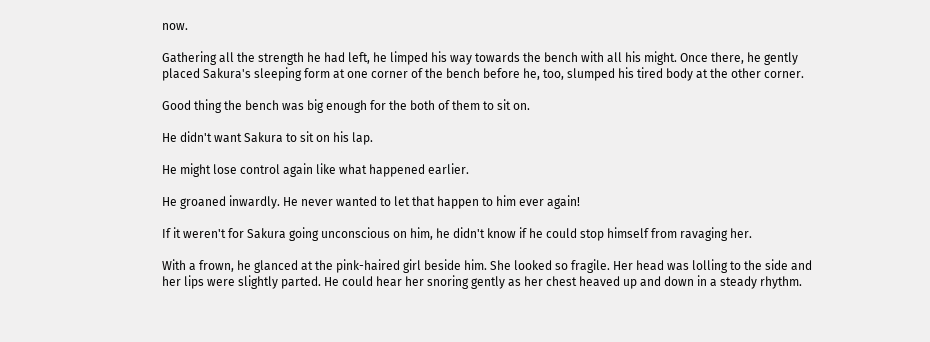now.

Gathering all the strength he had left, he limped his way towards the bench with all his might. Once there, he gently placed Sakura's sleeping form at one corner of the bench before he, too, slumped his tired body at the other corner.

Good thing the bench was big enough for the both of them to sit on.

He didn't want Sakura to sit on his lap.

He might lose control again like what happened earlier.

He groaned inwardly. He never wanted to let that happen to him ever again!

If it weren't for Sakura going unconscious on him, he didn't know if he could stop himself from ravaging her.

With a frown, he glanced at the pink-haired girl beside him. She looked so fragile. Her head was lolling to the side and her lips were slightly parted. He could hear her snoring gently as her chest heaved up and down in a steady rhythm.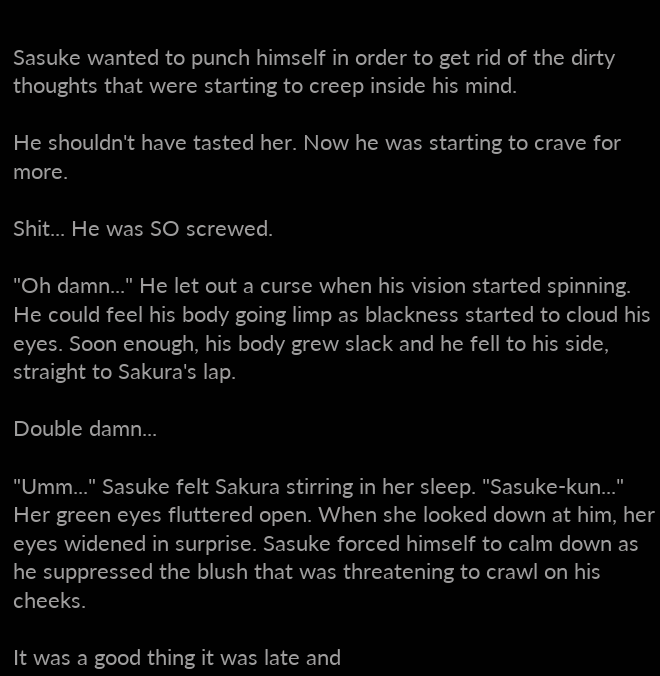Sasuke wanted to punch himself in order to get rid of the dirty thoughts that were starting to creep inside his mind.

He shouldn't have tasted her. Now he was starting to crave for more.

Shit... He was SO screwed.

"Oh damn..." He let out a curse when his vision started spinning. He could feel his body going limp as blackness started to cloud his eyes. Soon enough, his body grew slack and he fell to his side, straight to Sakura's lap.

Double damn...

"Umm..." Sasuke felt Sakura stirring in her sleep. "Sasuke-kun..." Her green eyes fluttered open. When she looked down at him, her eyes widened in surprise. Sasuke forced himself to calm down as he suppressed the blush that was threatening to crawl on his cheeks.

It was a good thing it was late and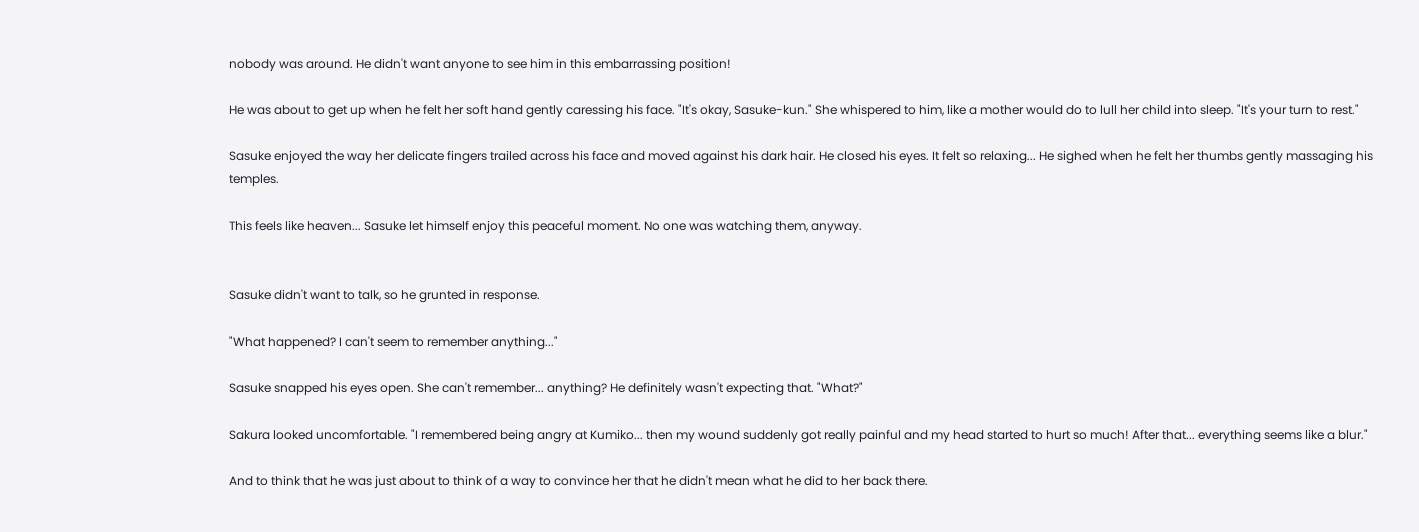nobody was around. He didn't want anyone to see him in this embarrassing position!

He was about to get up when he felt her soft hand gently caressing his face. "It's okay, Sasuke-kun." She whispered to him, like a mother would do to lull her child into sleep. "It's your turn to rest."

Sasuke enjoyed the way her delicate fingers trailed across his face and moved against his dark hair. He closed his eyes. It felt so relaxing... He sighed when he felt her thumbs gently massaging his temples.

This feels like heaven... Sasuke let himself enjoy this peaceful moment. No one was watching them, anyway.


Sasuke didn't want to talk, so he grunted in response.

"What happened? I can't seem to remember anything..."

Sasuke snapped his eyes open. She can't remember... anything? He definitely wasn't expecting that. "What?"

Sakura looked uncomfortable. "I remembered being angry at Kumiko... then my wound suddenly got really painful and my head started to hurt so much! After that... everything seems like a blur."

And to think that he was just about to think of a way to convince her that he didn't mean what he did to her back there.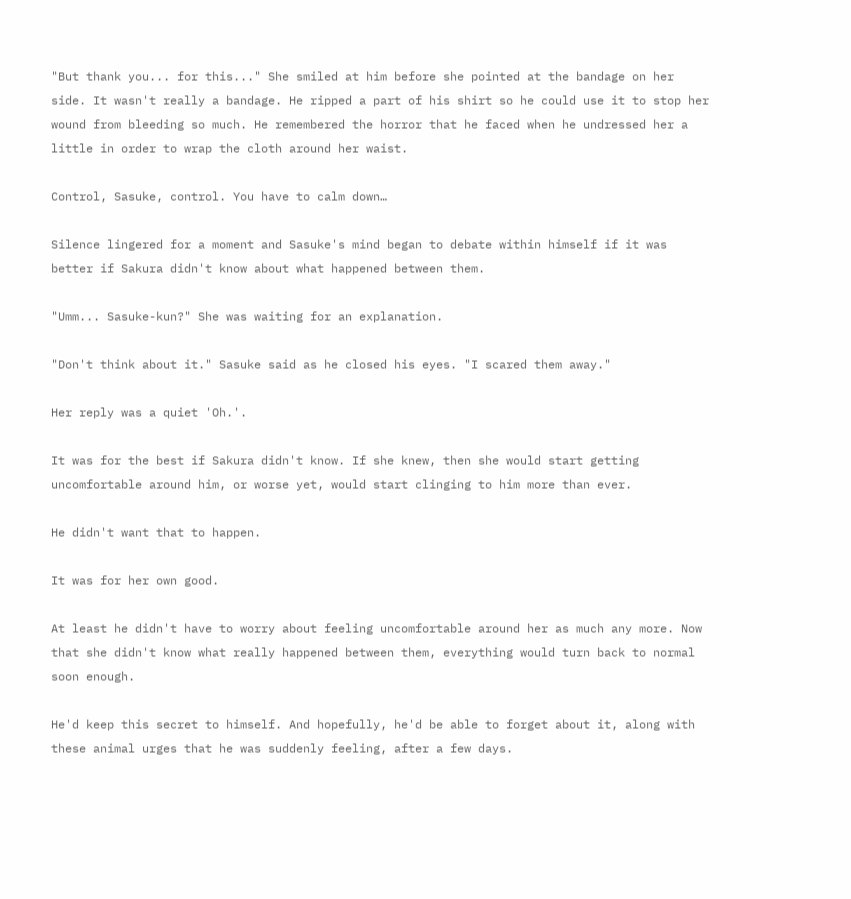"But thank you... for this..." She smiled at him before she pointed at the bandage on her side. It wasn't really a bandage. He ripped a part of his shirt so he could use it to stop her wound from bleeding so much. He remembered the horror that he faced when he undressed her a little in order to wrap the cloth around her waist.

Control, Sasuke, control. You have to calm down…

Silence lingered for a moment and Sasuke's mind began to debate within himself if it was better if Sakura didn't know about what happened between them.

"Umm... Sasuke-kun?" She was waiting for an explanation.

"Don't think about it." Sasuke said as he closed his eyes. "I scared them away."

Her reply was a quiet 'Oh.'.

It was for the best if Sakura didn't know. If she knew, then she would start getting uncomfortable around him, or worse yet, would start clinging to him more than ever.

He didn't want that to happen.

It was for her own good.

At least he didn't have to worry about feeling uncomfortable around her as much any more. Now that she didn't know what really happened between them, everything would turn back to normal soon enough.

He'd keep this secret to himself. And hopefully, he'd be able to forget about it, along with these animal urges that he was suddenly feeling, after a few days.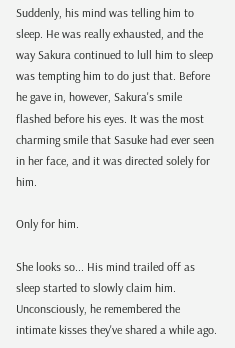Suddenly, his mind was telling him to sleep. He was really exhausted, and the way Sakura continued to lull him to sleep was tempting him to do just that. Before he gave in, however, Sakura's smile flashed before his eyes. It was the most charming smile that Sasuke had ever seen in her face, and it was directed solely for him.

Only for him.

She looks so... His mind trailed off as sleep started to slowly claim him. Unconsciously, he remembered the intimate kisses they've shared a while ago.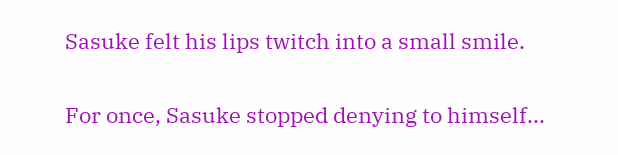Sasuke felt his lips twitch into a small smile.

For once, Sasuke stopped denying to himself...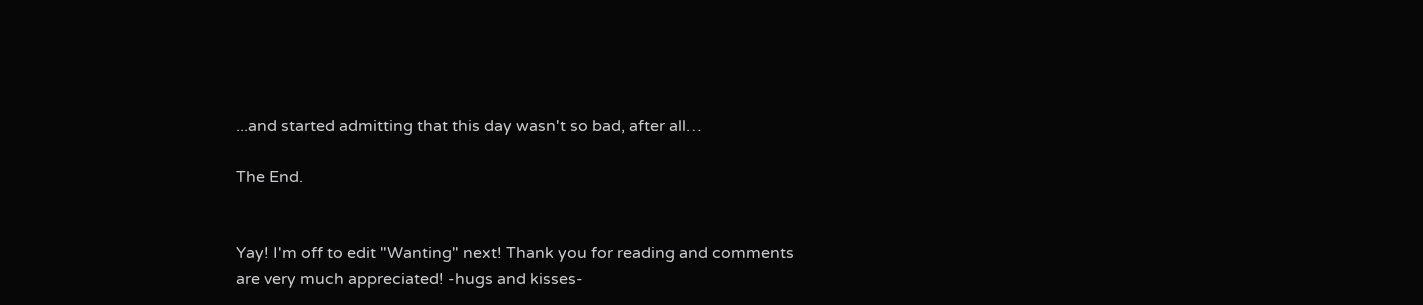...and started admitting that this day wasn't so bad, after all…

The End.


Yay! I'm off to edit "Wanting" next! Thank you for reading and comments are very much appreciated! -hugs and kisses-